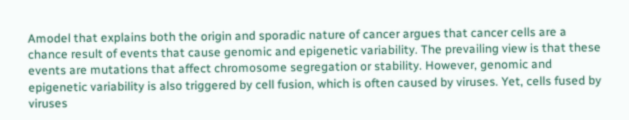Amodel that explains both the origin and sporadic nature of cancer argues that cancer cells are a chance result of events that cause genomic and epigenetic variability. The prevailing view is that these events are mutations that affect chromosome segregation or stability. However, genomic and epigenetic variability is also triggered by cell fusion, which is often caused by viruses. Yet, cells fused by viruses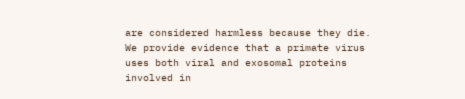are considered harmless because they die. We provide evidence that a primate virus uses both viral and exosomal proteins involved in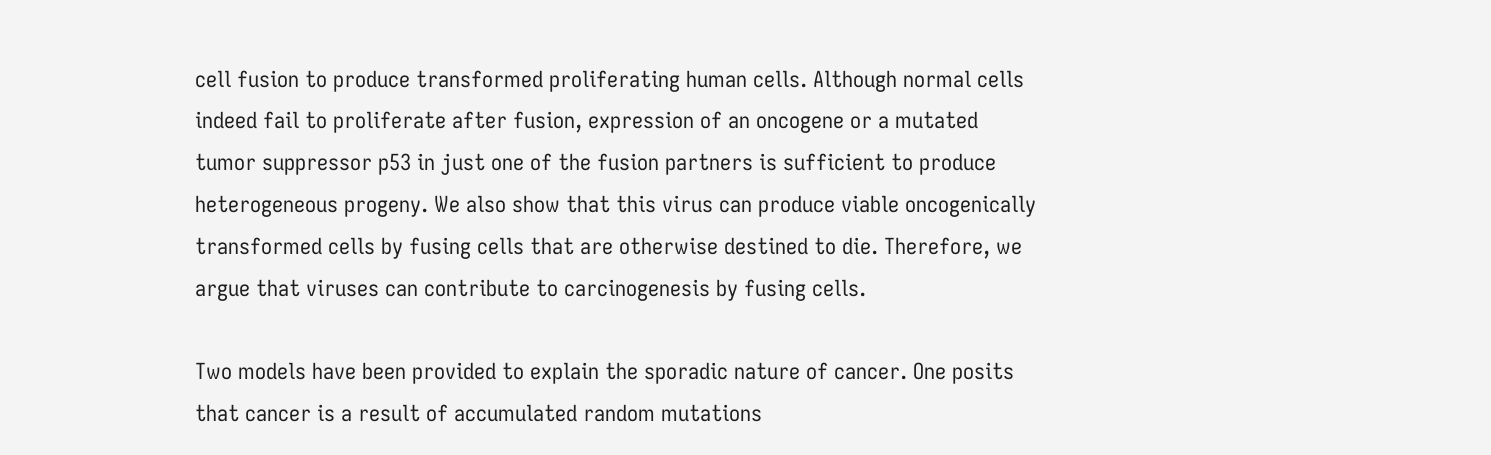cell fusion to produce transformed proliferating human cells. Although normal cells indeed fail to proliferate after fusion, expression of an oncogene or a mutated tumor suppressor p53 in just one of the fusion partners is sufficient to produce heterogeneous progeny. We also show that this virus can produce viable oncogenically transformed cells by fusing cells that are otherwise destined to die. Therefore, we argue that viruses can contribute to carcinogenesis by fusing cells.

Two models have been provided to explain the sporadic nature of cancer. One posits that cancer is a result of accumulated random mutations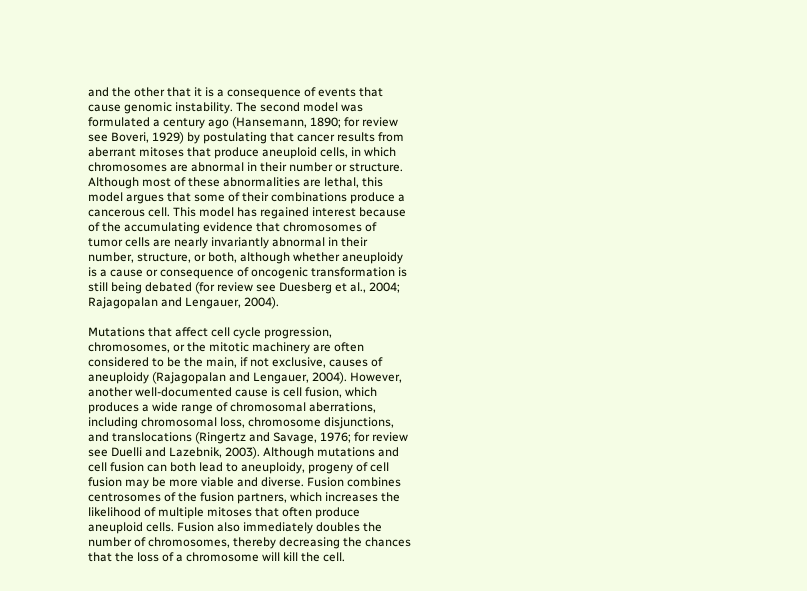and the other that it is a consequence of events that cause genomic instability. The second model was formulated a century ago (Hansemann, 1890; for review see Boveri, 1929) by postulating that cancer results from aberrant mitoses that produce aneuploid cells, in which chromosomes are abnormal in their number or structure. Although most of these abnormalities are lethal, this model argues that some of their combinations produce a cancerous cell. This model has regained interest because of the accumulating evidence that chromosomes of tumor cells are nearly invariantly abnormal in their number, structure, or both, although whether aneuploidy is a cause or consequence of oncogenic transformation is still being debated (for review see Duesberg et al., 2004; Rajagopalan and Lengauer, 2004).

Mutations that affect cell cycle progression, chromosomes, or the mitotic machinery are often considered to be the main, if not exclusive, causes of aneuploidy (Rajagopalan and Lengauer, 2004). However, another well-documented cause is cell fusion, which produces a wide range of chromosomal aberrations, including chromosomal loss, chromosome disjunctions, and translocations (Ringertz and Savage, 1976; for review see Duelli and Lazebnik, 2003). Although mutations and cell fusion can both lead to aneuploidy, progeny of cell fusion may be more viable and diverse. Fusion combines centrosomes of the fusion partners, which increases the likelihood of multiple mitoses that often produce aneuploid cells. Fusion also immediately doubles the number of chromosomes, thereby decreasing the chances that the loss of a chromosome will kill the cell.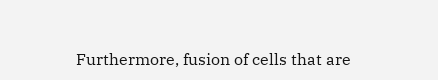Furthermore, fusion of cells that are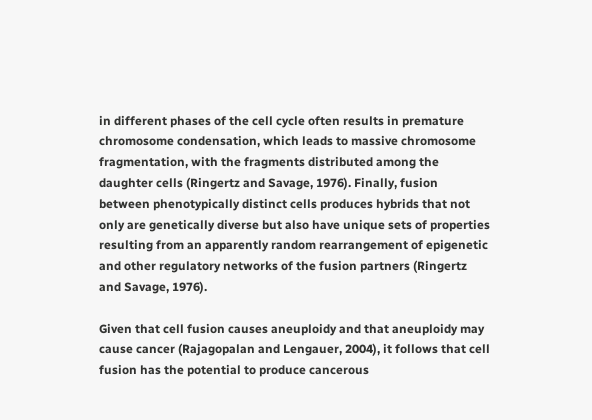in different phases of the cell cycle often results in premature chromosome condensation, which leads to massive chromosome fragmentation, with the fragments distributed among the daughter cells (Ringertz and Savage, 1976). Finally, fusion between phenotypically distinct cells produces hybrids that not only are genetically diverse but also have unique sets of properties resulting from an apparently random rearrangement of epigenetic and other regulatory networks of the fusion partners (Ringertz and Savage, 1976).

Given that cell fusion causes aneuploidy and that aneuploidy may cause cancer (Rajagopalan and Lengauer, 2004), it follows that cell fusion has the potential to produce cancerous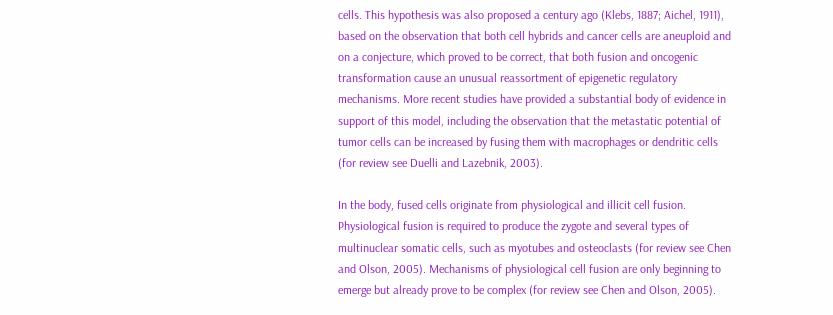cells. This hypothesis was also proposed a century ago (Klebs, 1887; Aichel, 1911), based on the observation that both cell hybrids and cancer cells are aneuploid and on a conjecture, which proved to be correct, that both fusion and oncogenic transformation cause an unusual reassortment of epigenetic regulatory mechanisms. More recent studies have provided a substantial body of evidence in support of this model, including the observation that the metastatic potential of tumor cells can be increased by fusing them with macrophages or dendritic cells (for review see Duelli and Lazebnik, 2003).

In the body, fused cells originate from physiological and illicit cell fusion. Physiological fusion is required to produce the zygote and several types of multinuclear somatic cells, such as myotubes and osteoclasts (for review see Chen and Olson, 2005). Mechanisms of physiological cell fusion are only beginning to emerge but already prove to be complex (for review see Chen and Olson, 2005).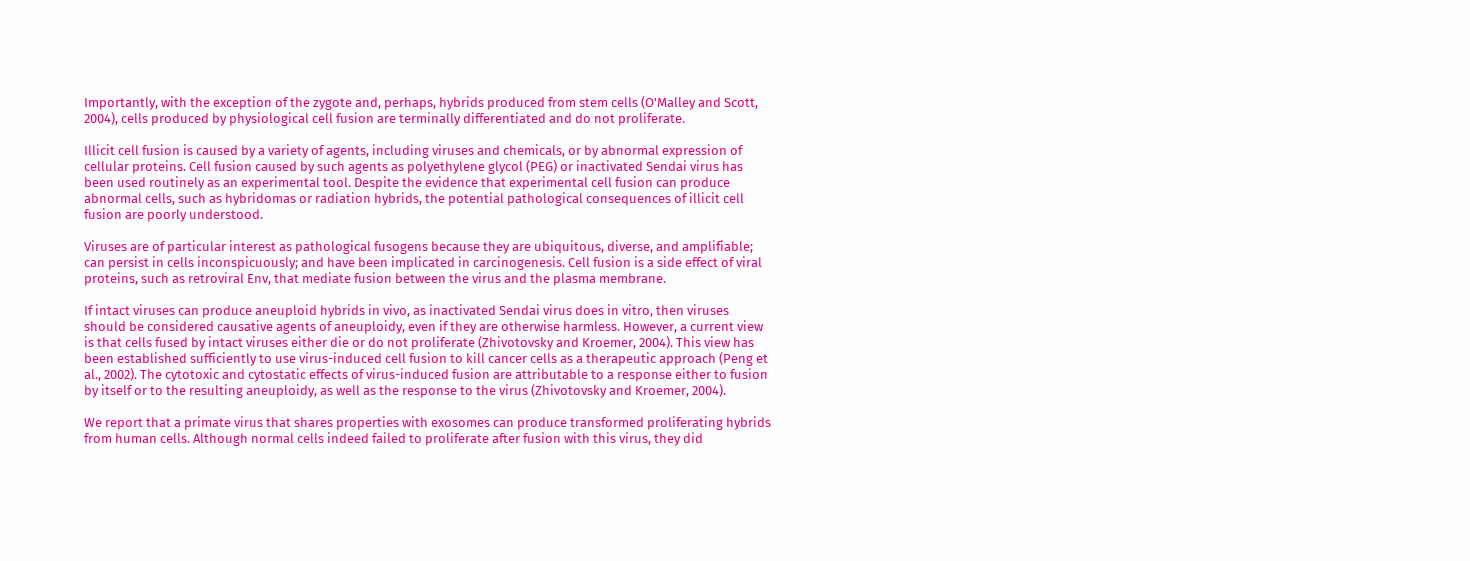Importantly, with the exception of the zygote and, perhaps, hybrids produced from stem cells (O'Malley and Scott, 2004), cells produced by physiological cell fusion are terminally differentiated and do not proliferate.

Illicit cell fusion is caused by a variety of agents, including viruses and chemicals, or by abnormal expression of cellular proteins. Cell fusion caused by such agents as polyethylene glycol (PEG) or inactivated Sendai virus has been used routinely as an experimental tool. Despite the evidence that experimental cell fusion can produce abnormal cells, such as hybridomas or radiation hybrids, the potential pathological consequences of illicit cell fusion are poorly understood.

Viruses are of particular interest as pathological fusogens because they are ubiquitous, diverse, and amplifiable; can persist in cells inconspicuously; and have been implicated in carcinogenesis. Cell fusion is a side effect of viral proteins, such as retroviral Env, that mediate fusion between the virus and the plasma membrane.

If intact viruses can produce aneuploid hybrids in vivo, as inactivated Sendai virus does in vitro, then viruses should be considered causative agents of aneuploidy, even if they are otherwise harmless. However, a current view is that cells fused by intact viruses either die or do not proliferate (Zhivotovsky and Kroemer, 2004). This view has been established sufficiently to use virus-induced cell fusion to kill cancer cells as a therapeutic approach (Peng et al., 2002). The cytotoxic and cytostatic effects of virus-induced fusion are attributable to a response either to fusion by itself or to the resulting aneuploidy, as well as the response to the virus (Zhivotovsky and Kroemer, 2004).

We report that a primate virus that shares properties with exosomes can produce transformed proliferating hybrids from human cells. Although normal cells indeed failed to proliferate after fusion with this virus, they did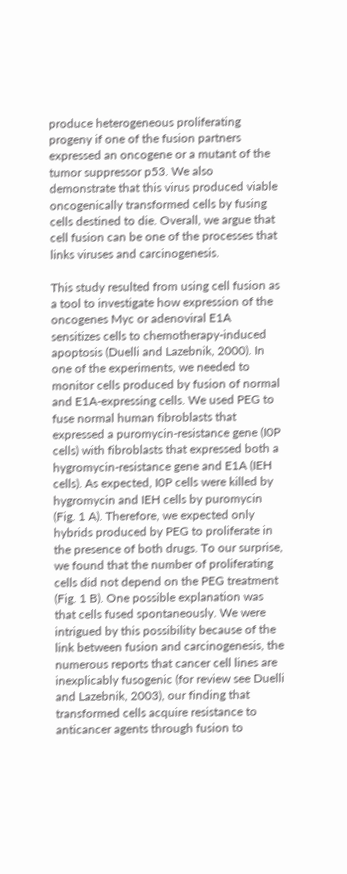produce heterogeneous proliferating progeny if one of the fusion partners expressed an oncogene or a mutant of the tumor suppressor p53. We also demonstrate that this virus produced viable oncogenically transformed cells by fusing cells destined to die. Overall, we argue that cell fusion can be one of the processes that links viruses and carcinogenesis.

This study resulted from using cell fusion as a tool to investigate how expression of the oncogenes Myc or adenoviral E1A sensitizes cells to chemotherapy-induced apoptosis (Duelli and Lazebnik, 2000). In one of the experiments, we needed to monitor cells produced by fusion of normal and E1A-expressing cells. We used PEG to fuse normal human fibroblasts that expressed a puromycin-resistance gene (I0P cells) with fibroblasts that expressed both a hygromycin-resistance gene and E1A (IEH cells). As expected, I0P cells were killed by hygromycin and IEH cells by puromycin (Fig. 1 A). Therefore, we expected only hybrids produced by PEG to proliferate in the presence of both drugs. To our surprise, we found that the number of proliferating cells did not depend on the PEG treatment (Fig. 1 B). One possible explanation was that cells fused spontaneously. We were intrigued by this possibility because of the link between fusion and carcinogenesis, the numerous reports that cancer cell lines are inexplicably fusogenic (for review see Duelli and Lazebnik, 2003), our finding that transformed cells acquire resistance to anticancer agents through fusion to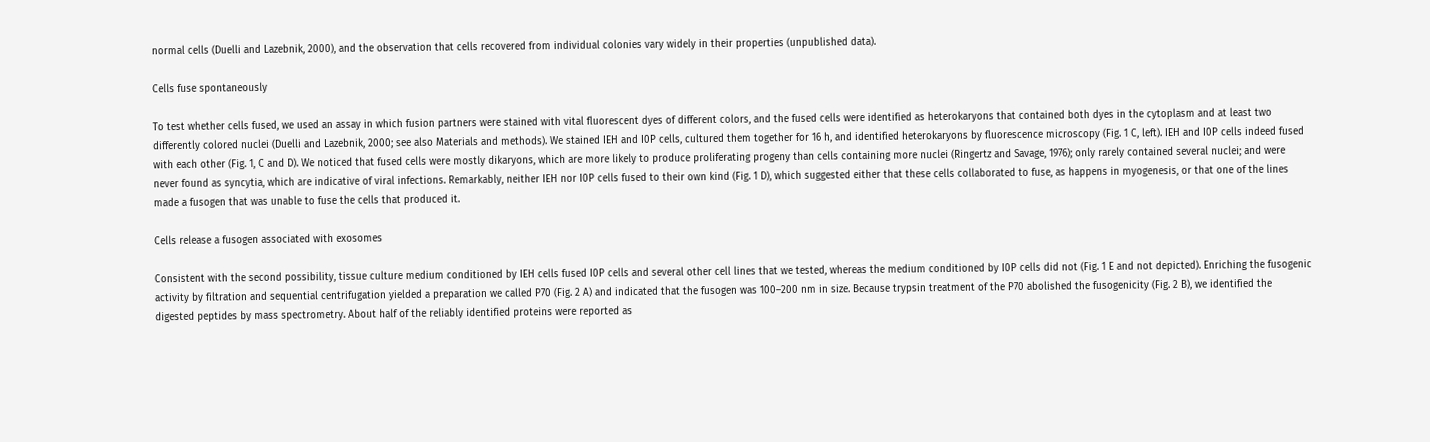normal cells (Duelli and Lazebnik, 2000), and the observation that cells recovered from individual colonies vary widely in their properties (unpublished data).

Cells fuse spontaneously

To test whether cells fused, we used an assay in which fusion partners were stained with vital fluorescent dyes of different colors, and the fused cells were identified as heterokaryons that contained both dyes in the cytoplasm and at least two differently colored nuclei (Duelli and Lazebnik, 2000; see also Materials and methods). We stained IEH and I0P cells, cultured them together for 16 h, and identified heterokaryons by fluorescence microscopy (Fig. 1 C, left). IEH and I0P cells indeed fused with each other (Fig. 1, C and D). We noticed that fused cells were mostly dikaryons, which are more likely to produce proliferating progeny than cells containing more nuclei (Ringertz and Savage, 1976); only rarely contained several nuclei; and were never found as syncytia, which are indicative of viral infections. Remarkably, neither IEH nor I0P cells fused to their own kind (Fig. 1 D), which suggested either that these cells collaborated to fuse, as happens in myogenesis, or that one of the lines made a fusogen that was unable to fuse the cells that produced it.

Cells release a fusogen associated with exosomes

Consistent with the second possibility, tissue culture medium conditioned by IEH cells fused I0P cells and several other cell lines that we tested, whereas the medium conditioned by I0P cells did not (Fig. 1 E and not depicted). Enriching the fusogenic activity by filtration and sequential centrifugation yielded a preparation we called P70 (Fig. 2 A) and indicated that the fusogen was 100–200 nm in size. Because trypsin treatment of the P70 abolished the fusogenicity (Fig. 2 B), we identified the digested peptides by mass spectrometry. About half of the reliably identified proteins were reported as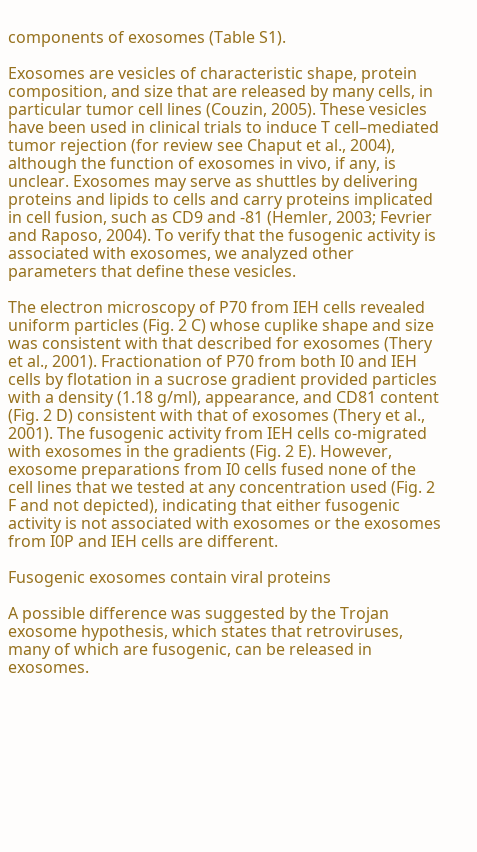components of exosomes (Table S1).

Exosomes are vesicles of characteristic shape, protein composition, and size that are released by many cells, in particular tumor cell lines (Couzin, 2005). These vesicles have been used in clinical trials to induce T cell–mediated tumor rejection (for review see Chaput et al., 2004), although the function of exosomes in vivo, if any, is unclear. Exosomes may serve as shuttles by delivering proteins and lipids to cells and carry proteins implicated in cell fusion, such as CD9 and -81 (Hemler, 2003; Fevrier and Raposo, 2004). To verify that the fusogenic activity is associated with exosomes, we analyzed other parameters that define these vesicles.

The electron microscopy of P70 from IEH cells revealed uniform particles (Fig. 2 C) whose cuplike shape and size was consistent with that described for exosomes (Thery et al., 2001). Fractionation of P70 from both I0 and IEH cells by flotation in a sucrose gradient provided particles with a density (1.18 g/ml), appearance, and CD81 content (Fig. 2 D) consistent with that of exosomes (Thery et al., 2001). The fusogenic activity from IEH cells co-migrated with exosomes in the gradients (Fig. 2 E). However, exosome preparations from I0 cells fused none of the cell lines that we tested at any concentration used (Fig. 2 F and not depicted), indicating that either fusogenic activity is not associated with exosomes or the exosomes from I0P and IEH cells are different.

Fusogenic exosomes contain viral proteins

A possible difference was suggested by the Trojan exosome hypothesis, which states that retroviruses, many of which are fusogenic, can be released in exosomes.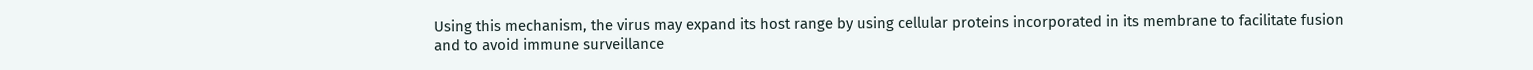Using this mechanism, the virus may expand its host range by using cellular proteins incorporated in its membrane to facilitate fusion and to avoid immune surveillance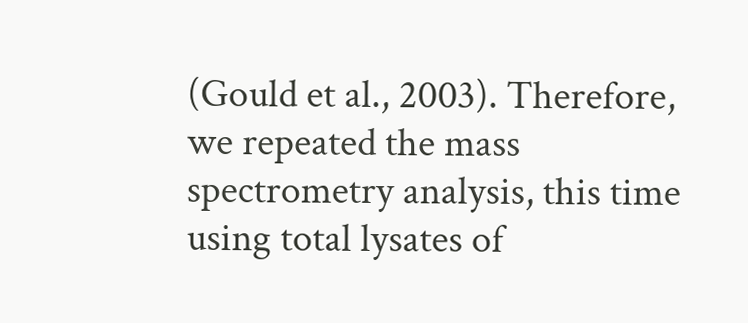(Gould et al., 2003). Therefore, we repeated the mass spectrometry analysis, this time using total lysates of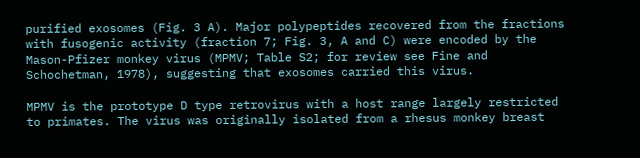purified exosomes (Fig. 3 A). Major polypeptides recovered from the fractions with fusogenic activity (fraction 7; Fig. 3, A and C) were encoded by the Mason-Pfizer monkey virus (MPMV; Table S2; for review see Fine and Schochetman, 1978), suggesting that exosomes carried this virus.

MPMV is the prototype D type retrovirus with a host range largely restricted to primates. The virus was originally isolated from a rhesus monkey breast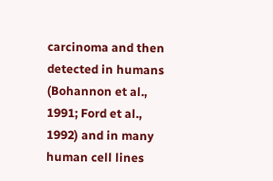carcinoma and then detected in humans (Bohannon et al., 1991; Ford et al., 1992) and in many human cell lines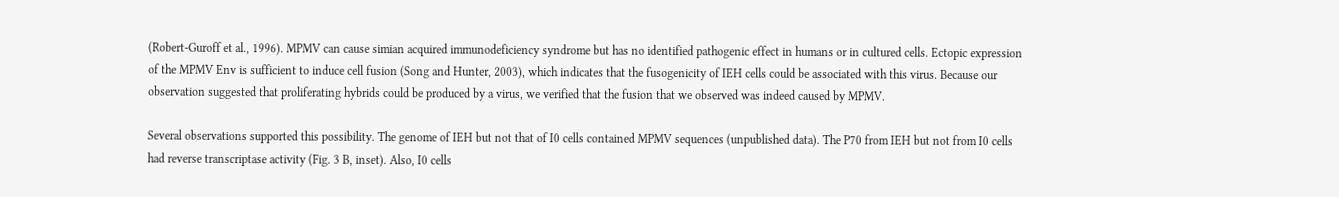(Robert-Guroff et al., 1996). MPMV can cause simian acquired immunodeficiency syndrome but has no identified pathogenic effect in humans or in cultured cells. Ectopic expression of the MPMV Env is sufficient to induce cell fusion (Song and Hunter, 2003), which indicates that the fusogenicity of IEH cells could be associated with this virus. Because our observation suggested that proliferating hybrids could be produced by a virus, we verified that the fusion that we observed was indeed caused by MPMV.

Several observations supported this possibility. The genome of IEH but not that of I0 cells contained MPMV sequences (unpublished data). The P70 from IEH but not from I0 cells had reverse transcriptase activity (Fig. 3 B, inset). Also, I0 cells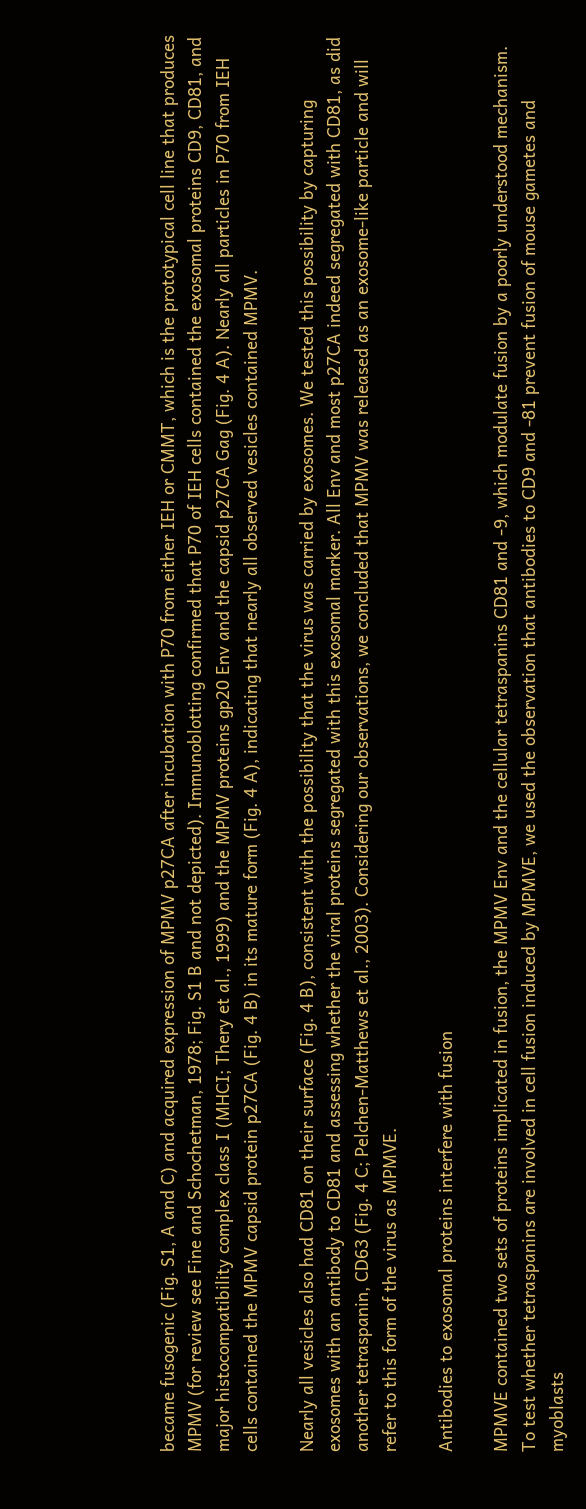became fusogenic (Fig. S1, A and C) and acquired expression of MPMV p27CA after incubation with P70 from either IEH or CMMT, which is the prototypical cell line that produces MPMV (for review see Fine and Schochetman, 1978; Fig. S1 B and not depicted). Immunoblotting confirmed that P70 of IEH cells contained the exosomal proteins CD9, CD81, and major histocompatibility complex class I (MHCI; Thery et al., 1999) and the MPMV proteins gp20 Env and the capsid p27CA Gag (Fig. 4 A). Nearly all particles in P70 from IEH cells contained the MPMV capsid protein p27CA (Fig. 4 B) in its mature form (Fig. 4 A), indicating that nearly all observed vesicles contained MPMV.

Nearly all vesicles also had CD81 on their surface (Fig. 4 B), consistent with the possibility that the virus was carried by exosomes. We tested this possibility by capturing exosomes with an antibody to CD81 and assessing whether the viral proteins segregated with this exosomal marker. All Env and most p27CA indeed segregated with CD81, as did another tetraspanin, CD63 (Fig. 4 C; Pelchen-Matthews et al., 2003). Considering our observations, we concluded that MPMV was released as an exosome-like particle and will refer to this form of the virus as MPMVE.

Antibodies to exosomal proteins interfere with fusion

MPMVE contained two sets of proteins implicated in fusion, the MPMV Env and the cellular tetraspanins CD81 and -9, which modulate fusion by a poorly understood mechanism. To test whether tetraspanins are involved in cell fusion induced by MPMVE, we used the observation that antibodies to CD9 and -81 prevent fusion of mouse gametes and myoblasts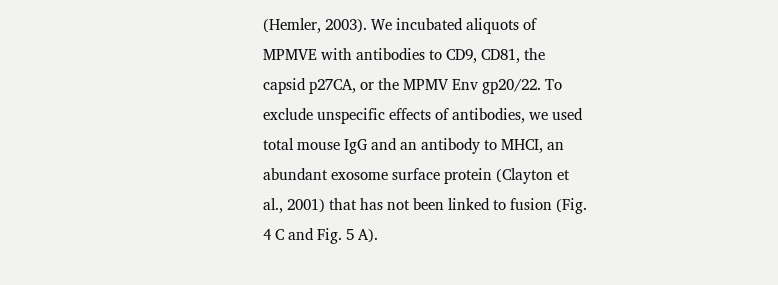(Hemler, 2003). We incubated aliquots of MPMVE with antibodies to CD9, CD81, the capsid p27CA, or the MPMV Env gp20/22. To exclude unspecific effects of antibodies, we used total mouse IgG and an antibody to MHCI, an abundant exosome surface protein (Clayton et al., 2001) that has not been linked to fusion (Fig. 4 C and Fig. 5 A).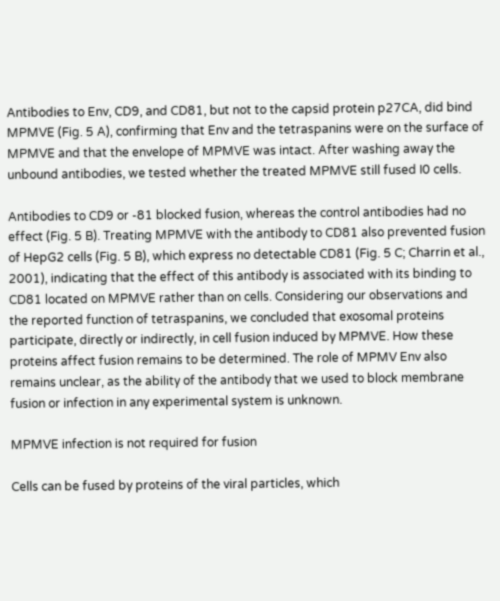Antibodies to Env, CD9, and CD81, but not to the capsid protein p27CA, did bind MPMVE (Fig. 5 A), confirming that Env and the tetraspanins were on the surface of MPMVE and that the envelope of MPMVE was intact. After washing away the unbound antibodies, we tested whether the treated MPMVE still fused I0 cells.

Antibodies to CD9 or -81 blocked fusion, whereas the control antibodies had no effect (Fig. 5 B). Treating MPMVE with the antibody to CD81 also prevented fusion of HepG2 cells (Fig. 5 B), which express no detectable CD81 (Fig. 5 C; Charrin et al., 2001), indicating that the effect of this antibody is associated with its binding to CD81 located on MPMVE rather than on cells. Considering our observations and the reported function of tetraspanins, we concluded that exosomal proteins participate, directly or indirectly, in cell fusion induced by MPMVE. How these proteins affect fusion remains to be determined. The role of MPMV Env also remains unclear, as the ability of the antibody that we used to block membrane fusion or infection in any experimental system is unknown.

MPMVE infection is not required for fusion

Cells can be fused by proteins of the viral particles, which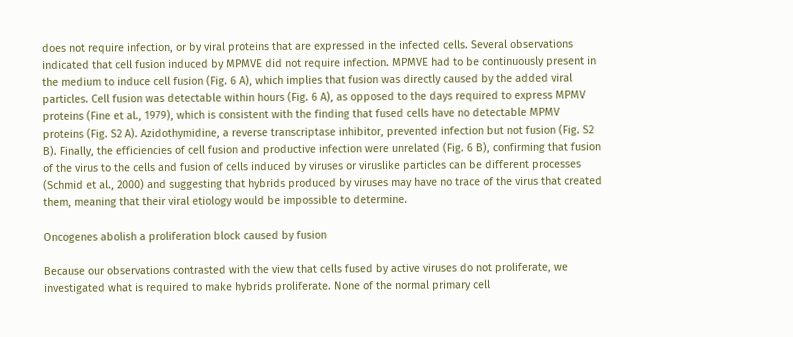does not require infection, or by viral proteins that are expressed in the infected cells. Several observations indicated that cell fusion induced by MPMVE did not require infection. MPMVE had to be continuously present in the medium to induce cell fusion (Fig. 6 A), which implies that fusion was directly caused by the added viral particles. Cell fusion was detectable within hours (Fig. 6 A), as opposed to the days required to express MPMV proteins (Fine et al., 1979), which is consistent with the finding that fused cells have no detectable MPMV proteins (Fig. S2 A). Azidothymidine, a reverse transcriptase inhibitor, prevented infection but not fusion (Fig. S2 B). Finally, the efficiencies of cell fusion and productive infection were unrelated (Fig. 6 B), confirming that fusion of the virus to the cells and fusion of cells induced by viruses or viruslike particles can be different processes (Schmid et al., 2000) and suggesting that hybrids produced by viruses may have no trace of the virus that created them, meaning that their viral etiology would be impossible to determine.

Oncogenes abolish a proliferation block caused by fusion

Because our observations contrasted with the view that cells fused by active viruses do not proliferate, we investigated what is required to make hybrids proliferate. None of the normal primary cell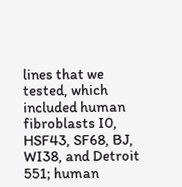lines that we tested, which included human fibroblasts I0, HSF43, SF68, BJ, WI38, and Detroit 551; human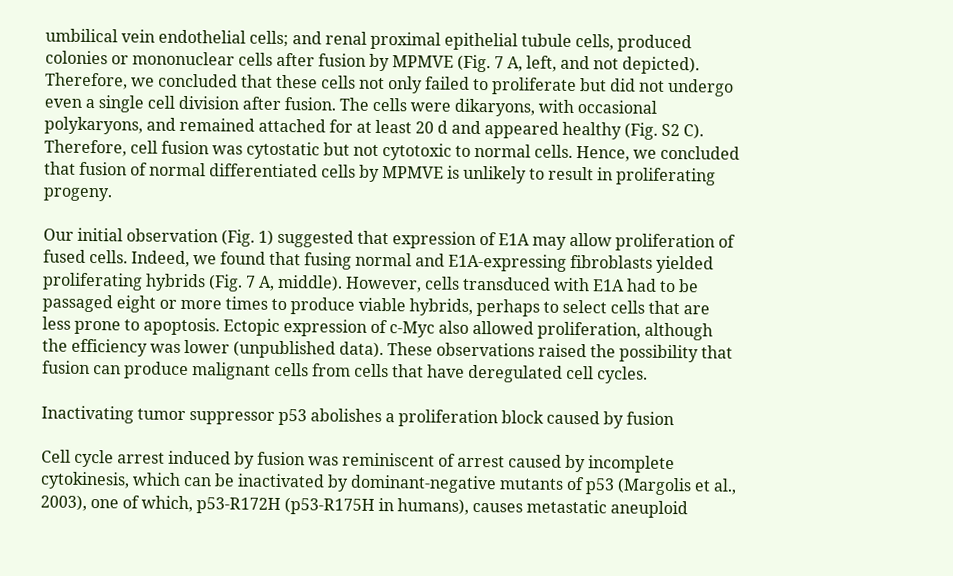umbilical vein endothelial cells; and renal proximal epithelial tubule cells, produced colonies or mononuclear cells after fusion by MPMVE (Fig. 7 A, left, and not depicted). Therefore, we concluded that these cells not only failed to proliferate but did not undergo even a single cell division after fusion. The cells were dikaryons, with occasional polykaryons, and remained attached for at least 20 d and appeared healthy (Fig. S2 C). Therefore, cell fusion was cytostatic but not cytotoxic to normal cells. Hence, we concluded that fusion of normal differentiated cells by MPMVE is unlikely to result in proliferating progeny.

Our initial observation (Fig. 1) suggested that expression of E1A may allow proliferation of fused cells. Indeed, we found that fusing normal and E1A-expressing fibroblasts yielded proliferating hybrids (Fig. 7 A, middle). However, cells transduced with E1A had to be passaged eight or more times to produce viable hybrids, perhaps to select cells that are less prone to apoptosis. Ectopic expression of c-Myc also allowed proliferation, although the efficiency was lower (unpublished data). These observations raised the possibility that fusion can produce malignant cells from cells that have deregulated cell cycles.

Inactivating tumor suppressor p53 abolishes a proliferation block caused by fusion

Cell cycle arrest induced by fusion was reminiscent of arrest caused by incomplete cytokinesis, which can be inactivated by dominant-negative mutants of p53 (Margolis et al., 2003), one of which, p53-R172H (p53-R175H in humans), causes metastatic aneuploid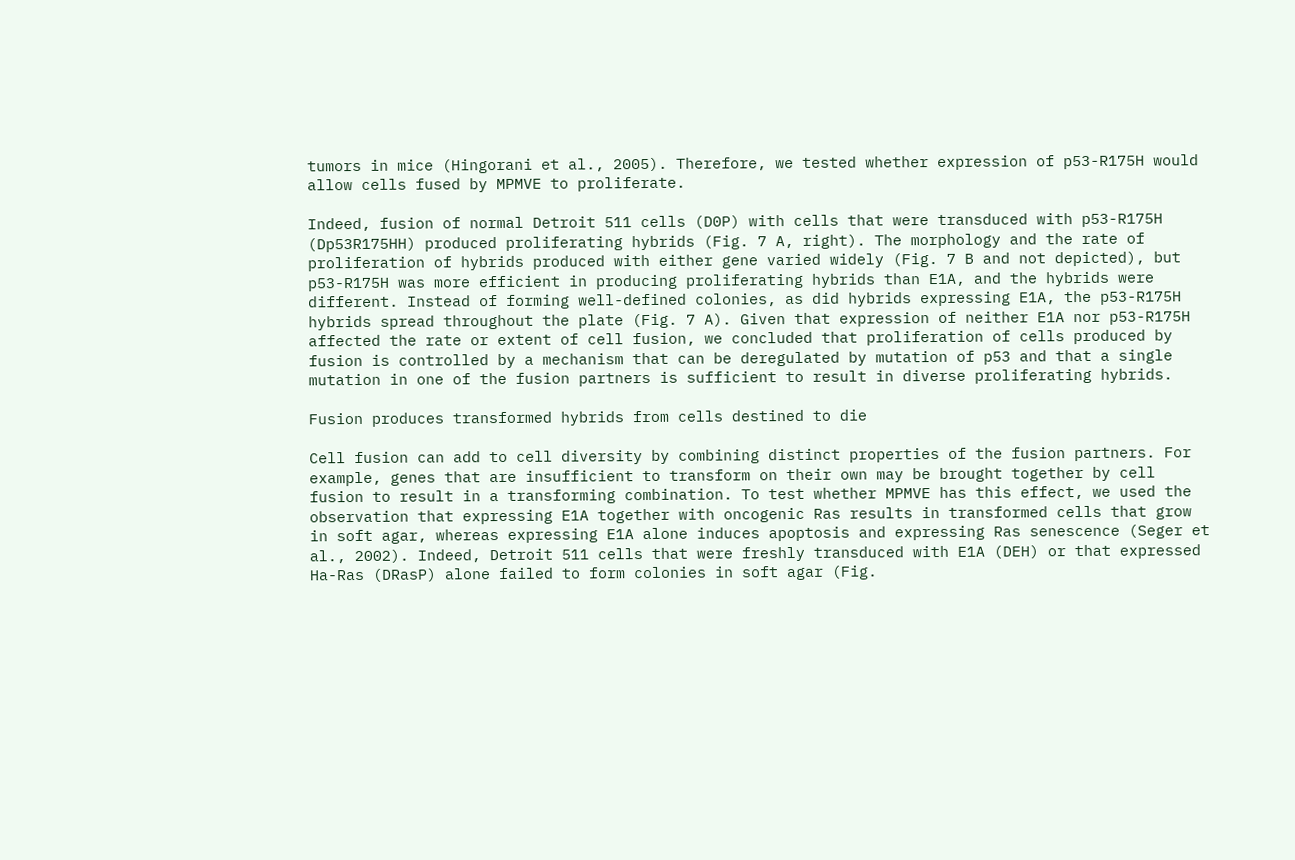tumors in mice (Hingorani et al., 2005). Therefore, we tested whether expression of p53-R175H would allow cells fused by MPMVE to proliferate.

Indeed, fusion of normal Detroit 511 cells (D0P) with cells that were transduced with p53-R175H (Dp53R175HH) produced proliferating hybrids (Fig. 7 A, right). The morphology and the rate of proliferation of hybrids produced with either gene varied widely (Fig. 7 B and not depicted), but p53-R175H was more efficient in producing proliferating hybrids than E1A, and the hybrids were different. Instead of forming well-defined colonies, as did hybrids expressing E1A, the p53-R175H hybrids spread throughout the plate (Fig. 7 A). Given that expression of neither E1A nor p53-R175H affected the rate or extent of cell fusion, we concluded that proliferation of cells produced by fusion is controlled by a mechanism that can be deregulated by mutation of p53 and that a single mutation in one of the fusion partners is sufficient to result in diverse proliferating hybrids.

Fusion produces transformed hybrids from cells destined to die

Cell fusion can add to cell diversity by combining distinct properties of the fusion partners. For example, genes that are insufficient to transform on their own may be brought together by cell fusion to result in a transforming combination. To test whether MPMVE has this effect, we used the observation that expressing E1A together with oncogenic Ras results in transformed cells that grow in soft agar, whereas expressing E1A alone induces apoptosis and expressing Ras senescence (Seger et al., 2002). Indeed, Detroit 511 cells that were freshly transduced with E1A (DEH) or that expressed Ha-Ras (DRasP) alone failed to form colonies in soft agar (Fig.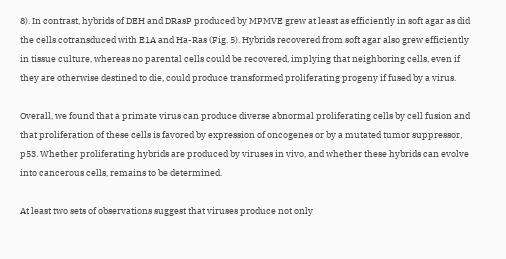8). In contrast, hybrids of DEH and DRasP produced by MPMVE grew at least as efficiently in soft agar as did the cells cotransduced with E1A and Ha-Ras (Fig. 5). Hybrids recovered from soft agar also grew efficiently in tissue culture, whereas no parental cells could be recovered, implying that neighboring cells, even if they are otherwise destined to die, could produce transformed proliferating progeny if fused by a virus.

Overall, we found that a primate virus can produce diverse abnormal proliferating cells by cell fusion and that proliferation of these cells is favored by expression of oncogenes or by a mutated tumor suppressor, p53. Whether proliferating hybrids are produced by viruses in vivo, and whether these hybrids can evolve into cancerous cells, remains to be determined.

At least two sets of observations suggest that viruses produce not only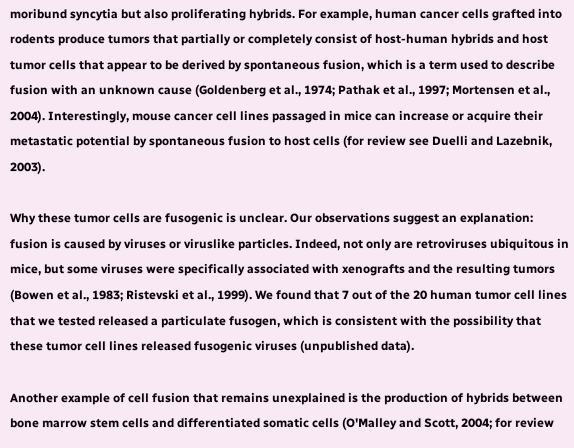moribund syncytia but also proliferating hybrids. For example, human cancer cells grafted into rodents produce tumors that partially or completely consist of host-human hybrids and host tumor cells that appear to be derived by spontaneous fusion, which is a term used to describe fusion with an unknown cause (Goldenberg et al., 1974; Pathak et al., 1997; Mortensen et al., 2004). Interestingly, mouse cancer cell lines passaged in mice can increase or acquire their metastatic potential by spontaneous fusion to host cells (for review see Duelli and Lazebnik, 2003).

Why these tumor cells are fusogenic is unclear. Our observations suggest an explanation: fusion is caused by viruses or viruslike particles. Indeed, not only are retroviruses ubiquitous in mice, but some viruses were specifically associated with xenografts and the resulting tumors (Bowen et al., 1983; Ristevski et al., 1999). We found that 7 out of the 20 human tumor cell lines that we tested released a particulate fusogen, which is consistent with the possibility that these tumor cell lines released fusogenic viruses (unpublished data).

Another example of cell fusion that remains unexplained is the production of hybrids between bone marrow stem cells and differentiated somatic cells (O'Malley and Scott, 2004; for review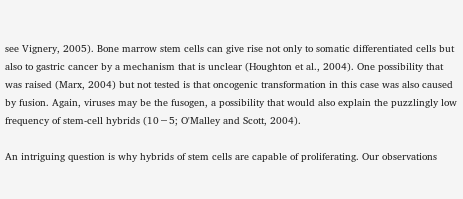see Vignery, 2005). Bone marrow stem cells can give rise not only to somatic differentiated cells but also to gastric cancer by a mechanism that is unclear (Houghton et al., 2004). One possibility that was raised (Marx, 2004) but not tested is that oncogenic transformation in this case was also caused by fusion. Again, viruses may be the fusogen, a possibility that would also explain the puzzlingly low frequency of stem-cell hybrids (10−5; O'Malley and Scott, 2004).

An intriguing question is why hybrids of stem cells are capable of proliferating. Our observations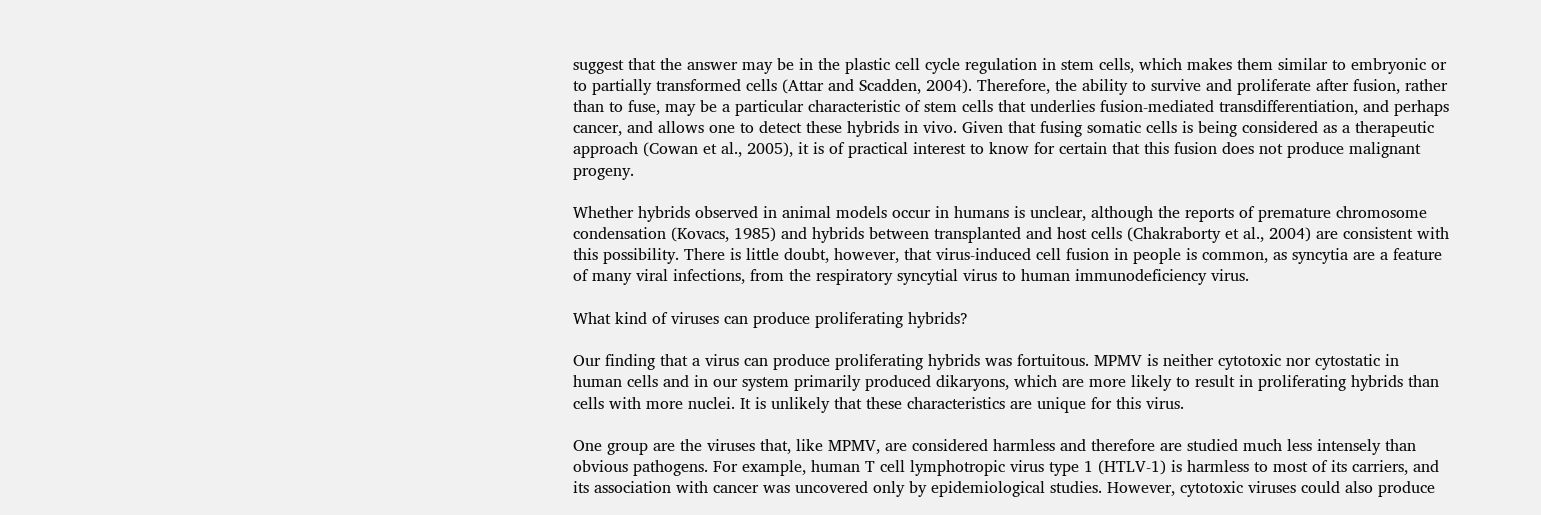suggest that the answer may be in the plastic cell cycle regulation in stem cells, which makes them similar to embryonic or to partially transformed cells (Attar and Scadden, 2004). Therefore, the ability to survive and proliferate after fusion, rather than to fuse, may be a particular characteristic of stem cells that underlies fusion-mediated transdifferentiation, and perhaps cancer, and allows one to detect these hybrids in vivo. Given that fusing somatic cells is being considered as a therapeutic approach (Cowan et al., 2005), it is of practical interest to know for certain that this fusion does not produce malignant progeny.

Whether hybrids observed in animal models occur in humans is unclear, although the reports of premature chromosome condensation (Kovacs, 1985) and hybrids between transplanted and host cells (Chakraborty et al., 2004) are consistent with this possibility. There is little doubt, however, that virus-induced cell fusion in people is common, as syncytia are a feature of many viral infections, from the respiratory syncytial virus to human immunodeficiency virus.

What kind of viruses can produce proliferating hybrids?

Our finding that a virus can produce proliferating hybrids was fortuitous. MPMV is neither cytotoxic nor cytostatic in human cells and in our system primarily produced dikaryons, which are more likely to result in proliferating hybrids than cells with more nuclei. It is unlikely that these characteristics are unique for this virus.

One group are the viruses that, like MPMV, are considered harmless and therefore are studied much less intensely than obvious pathogens. For example, human T cell lymphotropic virus type 1 (HTLV-1) is harmless to most of its carriers, and its association with cancer was uncovered only by epidemiological studies. However, cytotoxic viruses could also produce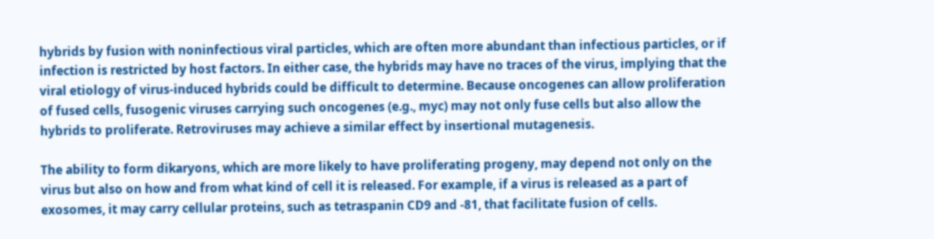hybrids by fusion with noninfectious viral particles, which are often more abundant than infectious particles, or if infection is restricted by host factors. In either case, the hybrids may have no traces of the virus, implying that the viral etiology of virus-induced hybrids could be difficult to determine. Because oncogenes can allow proliferation of fused cells, fusogenic viruses carrying such oncogenes (e.g., myc) may not only fuse cells but also allow the hybrids to proliferate. Retroviruses may achieve a similar effect by insertional mutagenesis.

The ability to form dikaryons, which are more likely to have proliferating progeny, may depend not only on the virus but also on how and from what kind of cell it is released. For example, if a virus is released as a part of exosomes, it may carry cellular proteins, such as tetraspanin CD9 and -81, that facilitate fusion of cells.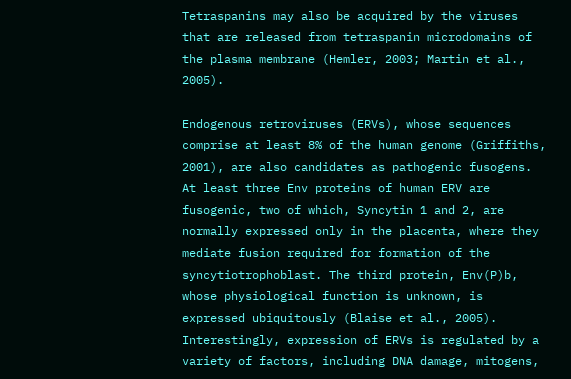Tetraspanins may also be acquired by the viruses that are released from tetraspanin microdomains of the plasma membrane (Hemler, 2003; Martin et al., 2005).

Endogenous retroviruses (ERVs), whose sequences comprise at least 8% of the human genome (Griffiths, 2001), are also candidates as pathogenic fusogens. At least three Env proteins of human ERV are fusogenic, two of which, Syncytin 1 and 2, are normally expressed only in the placenta, where they mediate fusion required for formation of the syncytiotrophoblast. The third protein, Env(P)b, whose physiological function is unknown, is expressed ubiquitously (Blaise et al., 2005). Interestingly, expression of ERVs is regulated by a variety of factors, including DNA damage, mitogens,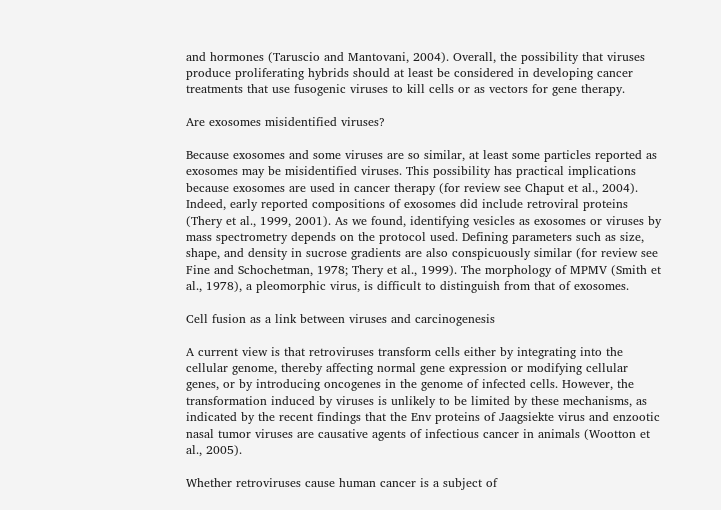and hormones (Taruscio and Mantovani, 2004). Overall, the possibility that viruses produce proliferating hybrids should at least be considered in developing cancer treatments that use fusogenic viruses to kill cells or as vectors for gene therapy.

Are exosomes misidentified viruses?

Because exosomes and some viruses are so similar, at least some particles reported as exosomes may be misidentified viruses. This possibility has practical implications because exosomes are used in cancer therapy (for review see Chaput et al., 2004). Indeed, early reported compositions of exosomes did include retroviral proteins (Thery et al., 1999, 2001). As we found, identifying vesicles as exosomes or viruses by mass spectrometry depends on the protocol used. Defining parameters such as size, shape, and density in sucrose gradients are also conspicuously similar (for review see Fine and Schochetman, 1978; Thery et al., 1999). The morphology of MPMV (Smith et al., 1978), a pleomorphic virus, is difficult to distinguish from that of exosomes.

Cell fusion as a link between viruses and carcinogenesis

A current view is that retroviruses transform cells either by integrating into the cellular genome, thereby affecting normal gene expression or modifying cellular genes, or by introducing oncogenes in the genome of infected cells. However, the transformation induced by viruses is unlikely to be limited by these mechanisms, as indicated by the recent findings that the Env proteins of Jaagsiekte virus and enzootic nasal tumor viruses are causative agents of infectious cancer in animals (Wootton et al., 2005).

Whether retroviruses cause human cancer is a subject of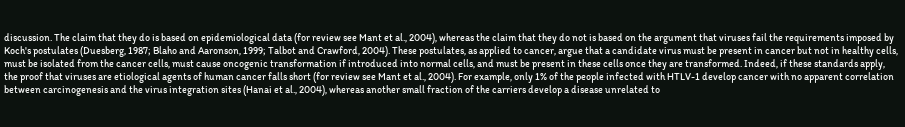discussion. The claim that they do is based on epidemiological data (for review see Mant et al., 2004), whereas the claim that they do not is based on the argument that viruses fail the requirements imposed by Koch's postulates (Duesberg, 1987; Blaho and Aaronson, 1999; Talbot and Crawford, 2004). These postulates, as applied to cancer, argue that a candidate virus must be present in cancer but not in healthy cells, must be isolated from the cancer cells, must cause oncogenic transformation if introduced into normal cells, and must be present in these cells once they are transformed. Indeed, if these standards apply, the proof that viruses are etiological agents of human cancer falls short (for review see Mant et al., 2004). For example, only 1% of the people infected with HTLV-1 develop cancer with no apparent correlation between carcinogenesis and the virus integration sites (Hanai et al., 2004), whereas another small fraction of the carriers develop a disease unrelated to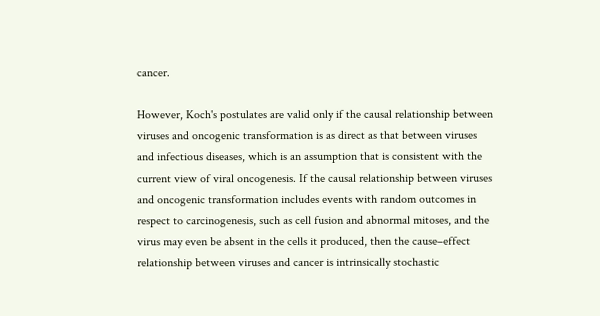cancer.

However, Koch's postulates are valid only if the causal relationship between viruses and oncogenic transformation is as direct as that between viruses and infectious diseases, which is an assumption that is consistent with the current view of viral oncogenesis. If the causal relationship between viruses and oncogenic transformation includes events with random outcomes in respect to carcinogenesis, such as cell fusion and abnormal mitoses, and the virus may even be absent in the cells it produced, then the cause–effect relationship between viruses and cancer is intrinsically stochastic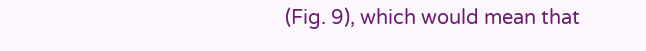(Fig. 9), which would mean that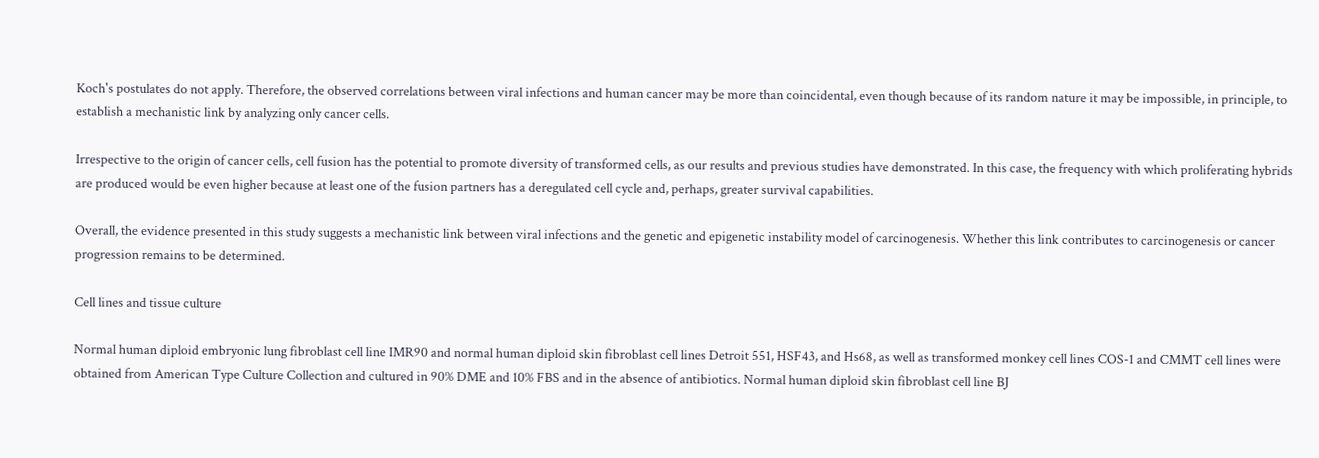Koch's postulates do not apply. Therefore, the observed correlations between viral infections and human cancer may be more than coincidental, even though because of its random nature it may be impossible, in principle, to establish a mechanistic link by analyzing only cancer cells.

Irrespective to the origin of cancer cells, cell fusion has the potential to promote diversity of transformed cells, as our results and previous studies have demonstrated. In this case, the frequency with which proliferating hybrids are produced would be even higher because at least one of the fusion partners has a deregulated cell cycle and, perhaps, greater survival capabilities.

Overall, the evidence presented in this study suggests a mechanistic link between viral infections and the genetic and epigenetic instability model of carcinogenesis. Whether this link contributes to carcinogenesis or cancer progression remains to be determined.

Cell lines and tissue culture

Normal human diploid embryonic lung fibroblast cell line IMR90 and normal human diploid skin fibroblast cell lines Detroit 551, HSF43, and Hs68, as well as transformed monkey cell lines COS-1 and CMMT cell lines were obtained from American Type Culture Collection and cultured in 90% DME and 10% FBS and in the absence of antibiotics. Normal human diploid skin fibroblast cell line BJ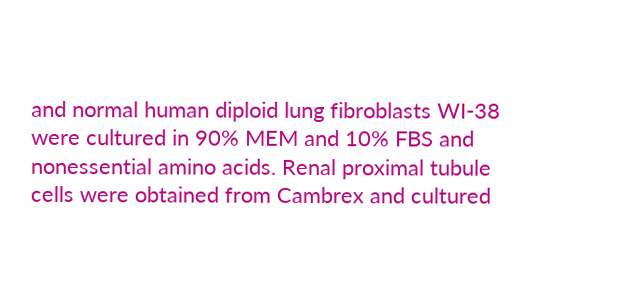and normal human diploid lung fibroblasts WI-38 were cultured in 90% MEM and 10% FBS and nonessential amino acids. Renal proximal tubule cells were obtained from Cambrex and cultured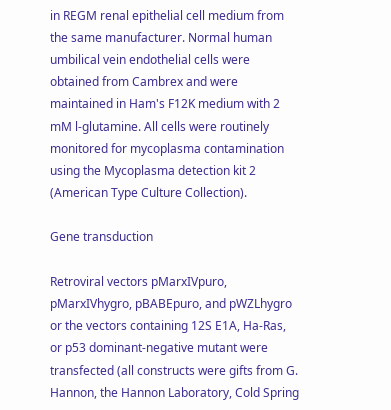in REGM renal epithelial cell medium from the same manufacturer. Normal human umbilical vein endothelial cells were obtained from Cambrex and were maintained in Ham's F12K medium with 2 mM l-glutamine. All cells were routinely monitored for mycoplasma contamination using the Mycoplasma detection kit 2 (American Type Culture Collection).

Gene transduction

Retroviral vectors pMarxIVpuro, pMarxIVhygro, pBABEpuro, and pWZLhygro or the vectors containing 12S E1A, Ha-Ras, or p53 dominant-negative mutant were transfected (all constructs were gifts from G. Hannon, the Hannon Laboratory, Cold Spring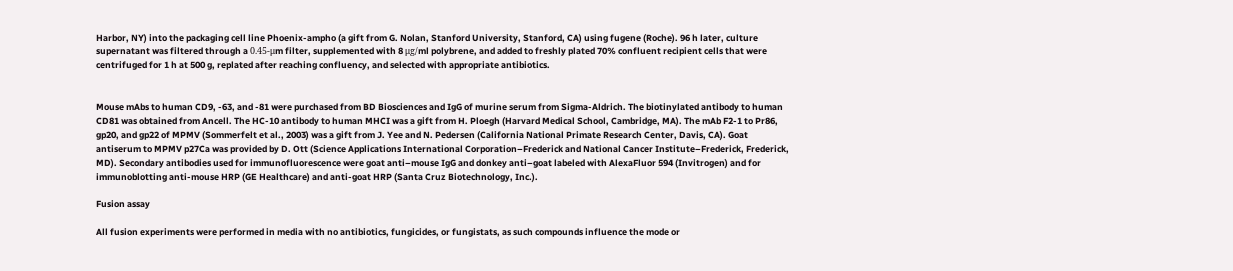Harbor, NY) into the packaging cell line Phoenix-ampho (a gift from G. Nolan, Stanford University, Stanford, CA) using fugene (Roche). 96 h later, culture supernatant was filtered through a 0.45-μm filter, supplemented with 8 μg/ml polybrene, and added to freshly plated 70% confluent recipient cells that were centrifuged for 1 h at 500 g, replated after reaching confluency, and selected with appropriate antibiotics.


Mouse mAbs to human CD9, -63, and -81 were purchased from BD Biosciences and IgG of murine serum from Sigma-Aldrich. The biotinylated antibody to human CD81 was obtained from Ancell. The HC-10 antibody to human MHCI was a gift from H. Ploegh (Harvard Medical School, Cambridge, MA). The mAb F2-1 to Pr86, gp20, and gp22 of MPMV (Sommerfelt et al., 2003) was a gift from J. Yee and N. Pedersen (California National Primate Research Center, Davis, CA). Goat antiserum to MPMV p27Ca was provided by D. Ott (Science Applications International Corporation–Frederick and National Cancer Institute–Frederick, Frederick, MD). Secondary antibodies used for immunofluorescence were goat anti–mouse IgG and donkey anti–goat labeled with AlexaFluor 594 (Invitrogen) and for immunoblotting anti-mouse HRP (GE Healthcare) and anti-goat HRP (Santa Cruz Biotechnology, Inc.).

Fusion assay

All fusion experiments were performed in media with no antibiotics, fungicides, or fungistats, as such compounds influence the mode or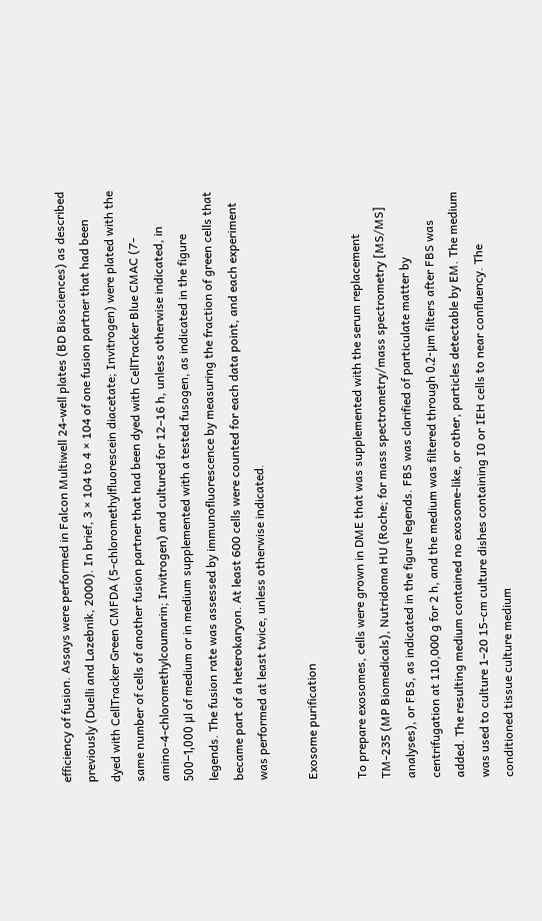efficiency of fusion. Assays were performed in Falcon Multiwell 24-well plates (BD Biosciences) as described previously (Duelli and Lazebnik, 2000). In brief, 3 × 104 to 4 × 104 of one fusion partner that had been dyed with CellTracker Green CMFDA (5-chloromethylfluorescein diacetate; Invitrogen) were plated with the same number of cells of another fusion partner that had been dyed with CellTracker Blue CMAC (7-amino-4-chloromethylcoumarin; Invitrogen) and cultured for 12–16 h, unless otherwise indicated, in 500–1,000 μl of medium or in medium supplemented with a tested fusogen, as indicated in the figure legends. The fusion rate was assessed by immunofluorescence by measuring the fraction of green cells that became part of a heterokaryon. At least 600 cells were counted for each data point, and each experiment was performed at least twice, unless otherwise indicated.

Exosome purification

To prepare exosomes, cells were grown in DME that was supplemented with the serum replacement TM-235 (MP Biomedicals), Nutridoma HU (Roche; for mass spectrometry/mass spectrometry [MS/MS] analyses), or FBS, as indicated in the figure legends. FBS was clarified of particulate matter by centrifugation at 110,000 g for 2 h, and the medium was filtered through 0.2-μm filters after FBS was added. The resulting medium contained no exosome-like, or other, particles detectable by EM. The medium was used to culture 1–20 15-cm culture dishes containing I0 or IEH cells to near confluency. The conditioned tissue culture medium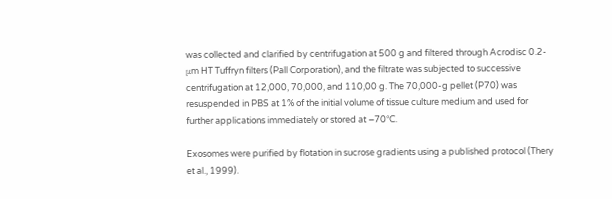was collected and clarified by centrifugation at 500 g and filtered through Acrodisc 0.2-μm HT Tuffryn filters (Pall Corporation), and the filtrate was subjected to successive centrifugation at 12,000, 70,000, and 110,00 g. The 70,000-g pellet (P70) was resuspended in PBS at 1% of the initial volume of tissue culture medium and used for further applications immediately or stored at −70°C.

Exosomes were purified by flotation in sucrose gradients using a published protocol (Thery et al., 1999).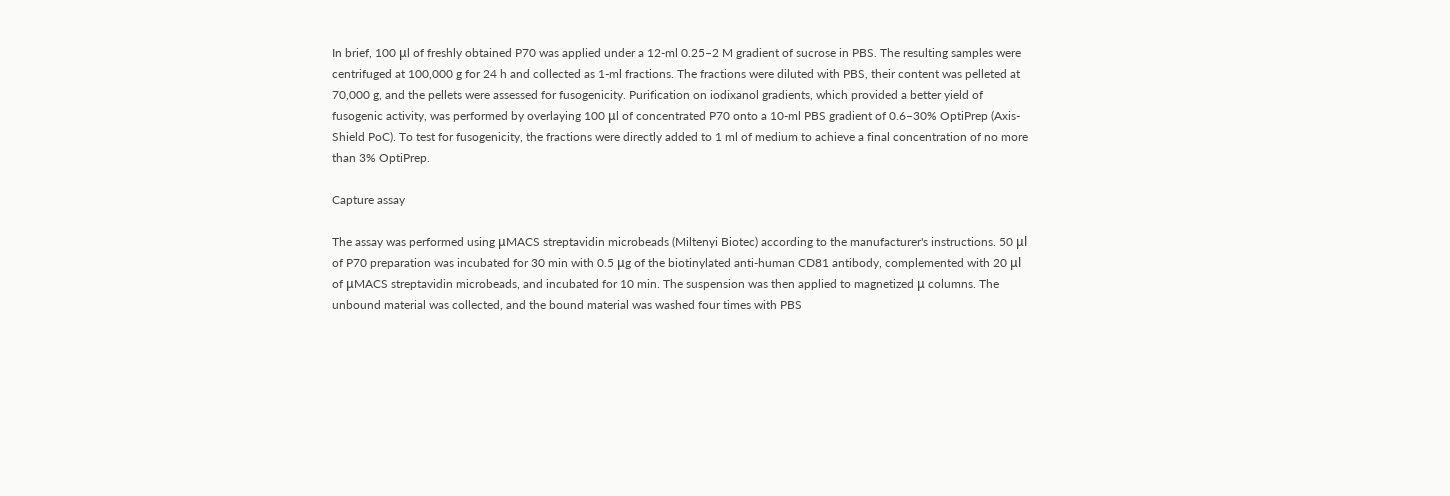In brief, 100 μl of freshly obtained P70 was applied under a 12-ml 0.25–2 M gradient of sucrose in PBS. The resulting samples were centrifuged at 100,000 g for 24 h and collected as 1-ml fractions. The fractions were diluted with PBS, their content was pelleted at 70,000 g, and the pellets were assessed for fusogenicity. Purification on iodixanol gradients, which provided a better yield of fusogenic activity, was performed by overlaying 100 μl of concentrated P70 onto a 10-ml PBS gradient of 0.6–30% OptiPrep (Axis-Shield PoC). To test for fusogenicity, the fractions were directly added to 1 ml of medium to achieve a final concentration of no more than 3% OptiPrep.

Capture assay

The assay was performed using μMACS streptavidin microbeads (Miltenyi Biotec) according to the manufacturer's instructions. 50 μl of P70 preparation was incubated for 30 min with 0.5 μg of the biotinylated anti-human CD81 antibody, complemented with 20 μl of μMACS streptavidin microbeads, and incubated for 10 min. The suspension was then applied to magnetized μ columns. The unbound material was collected, and the bound material was washed four times with PBS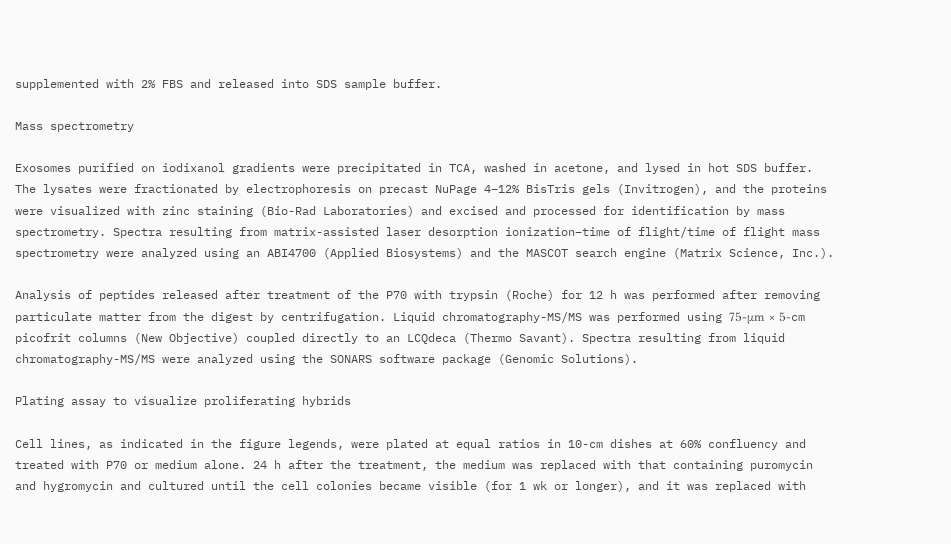supplemented with 2% FBS and released into SDS sample buffer.

Mass spectrometry

Exosomes purified on iodixanol gradients were precipitated in TCA, washed in acetone, and lysed in hot SDS buffer. The lysates were fractionated by electrophoresis on precast NuPage 4–12% BisTris gels (Invitrogen), and the proteins were visualized with zinc staining (Bio-Rad Laboratories) and excised and processed for identification by mass spectrometry. Spectra resulting from matrix-assisted laser desorption ionization–time of flight/time of flight mass spectrometry were analyzed using an ABI4700 (Applied Biosystems) and the MASCOT search engine (Matrix Science, Inc.).

Analysis of peptides released after treatment of the P70 with trypsin (Roche) for 12 h was performed after removing particulate matter from the digest by centrifugation. Liquid chromatography-MS/MS was performed using 75-μm × 5-cm picofrit columns (New Objective) coupled directly to an LCQdeca (Thermo Savant). Spectra resulting from liquid chromatography-MS/MS were analyzed using the SONARS software package (Genomic Solutions).

Plating assay to visualize proliferating hybrids

Cell lines, as indicated in the figure legends, were plated at equal ratios in 10-cm dishes at 60% confluency and treated with P70 or medium alone. 24 h after the treatment, the medium was replaced with that containing puromycin and hygromycin and cultured until the cell colonies became visible (for 1 wk or longer), and it was replaced with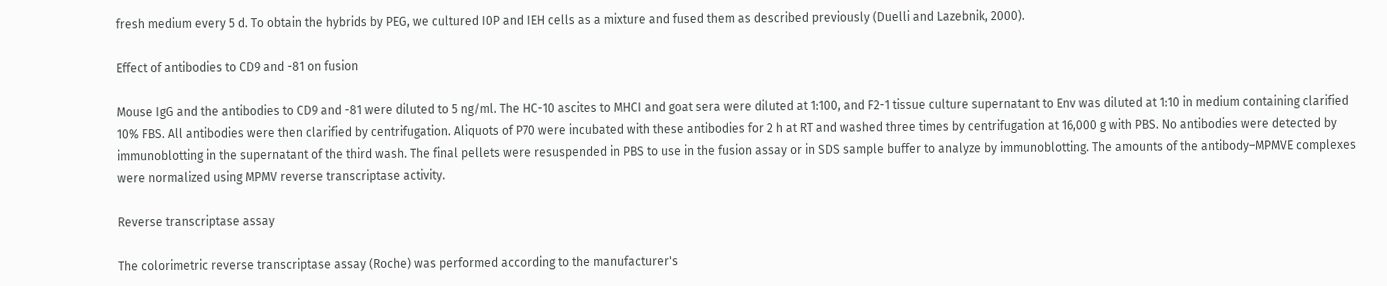fresh medium every 5 d. To obtain the hybrids by PEG, we cultured I0P and IEH cells as a mixture and fused them as described previously (Duelli and Lazebnik, 2000).

Effect of antibodies to CD9 and -81 on fusion

Mouse IgG and the antibodies to CD9 and -81 were diluted to 5 ng/ml. The HC-10 ascites to MHCI and goat sera were diluted at 1:100, and F2-1 tissue culture supernatant to Env was diluted at 1:10 in medium containing clarified 10% FBS. All antibodies were then clarified by centrifugation. Aliquots of P70 were incubated with these antibodies for 2 h at RT and washed three times by centrifugation at 16,000 g with PBS. No antibodies were detected by immunoblotting in the supernatant of the third wash. The final pellets were resuspended in PBS to use in the fusion assay or in SDS sample buffer to analyze by immunoblotting. The amounts of the antibody–MPMVE complexes were normalized using MPMV reverse transcriptase activity.

Reverse transcriptase assay

The colorimetric reverse transcriptase assay (Roche) was performed according to the manufacturer's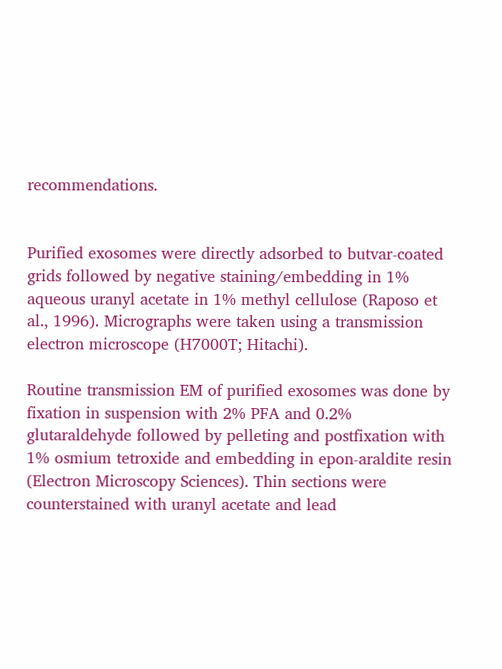recommendations.


Purified exosomes were directly adsorbed to butvar-coated grids followed by negative staining/embedding in 1% aqueous uranyl acetate in 1% methyl cellulose (Raposo et al., 1996). Micrographs were taken using a transmission electron microscope (H7000T; Hitachi).

Routine transmission EM of purified exosomes was done by fixation in suspension with 2% PFA and 0.2% glutaraldehyde followed by pelleting and postfixation with 1% osmium tetroxide and embedding in epon-araldite resin (Electron Microscopy Sciences). Thin sections were counterstained with uranyl acetate and lead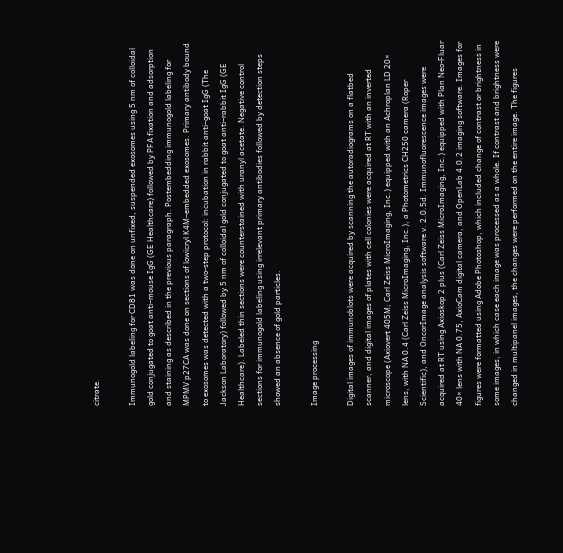citrate.

Immunogold labeling for CD81 was done on unfixed, suspended exosomes using 5 nm of colloidal gold conjugated to goat anti–mouse IgG (GE Healthcare) followed by PFA fixation and adsorption and staining as described in the previous paragraph. Postembedding immunogold labeling for MPMV p27CA was done on sections of lowicryl K4M–embedded exosomes. Primary antibody bound to exosomes was detected with a two-step protocol: incubation in rabbit anti–goat IgG (The Jackson Laboratory) followed by 5 nm of colloidal gold conjugated to goat anti–rabbit IgG (GE Healthcare). Labeled thin sections were counterstained with uranyl acetate. Negative control sections for immunogold labeling using irrelevant primary antibodies followed by detection steps showed an absence of gold particles.

Image processing

Digital images of immunoblots were acquired by scanning the autoradiograms on a flatbed scanner, and digital images of plates with cell colonies were acquired at RT with an inverted microscope (Axiovert 405M; Carl Zeiss MicroImaging, Inc.) equipped with an Achroplan LD 20× lens, with NA 0.4 (Carl Zeiss MicroImaging, Inc.), a Photometrics CH250 camera (Roper Scientific), and OncorImage analysis software v. 2.0.5d. Immunofluorescence images were acquired at RT using Axioskop 2 plus (Carl Zeiss MicroImaging, Inc.) equipped with Plan Neo-Fluar 40× lens with NA 0.75, AxioCam digital camera, and OpenLab 4.0.2 imaging software. Images for figures were formatted using Adobe Photoshop, which included change of contrast or brightness in some images, in which case each image was processed as a whole. If contrast and brightness were changed in multipanel images, the changes were performed on the entire image. The figures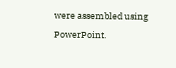were assembled using PowerPoint.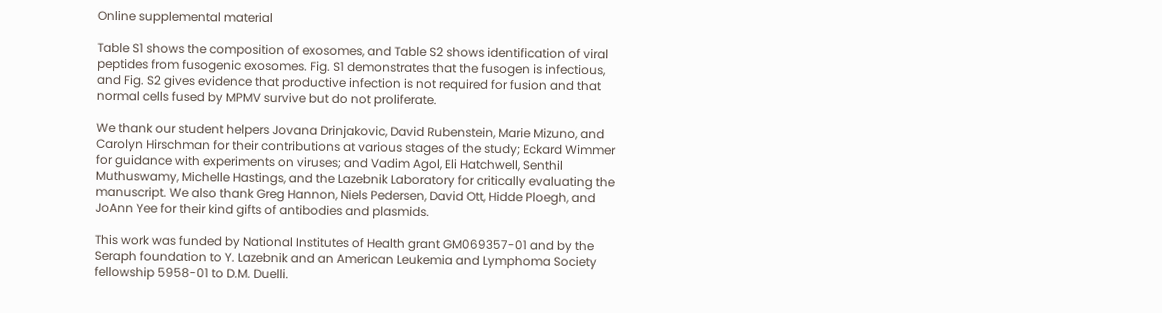Online supplemental material

Table S1 shows the composition of exosomes, and Table S2 shows identification of viral peptides from fusogenic exosomes. Fig. S1 demonstrates that the fusogen is infectious, and Fig. S2 gives evidence that productive infection is not required for fusion and that normal cells fused by MPMV survive but do not proliferate.

We thank our student helpers Jovana Drinjakovic, David Rubenstein, Marie Mizuno, and Carolyn Hirschman for their contributions at various stages of the study; Eckard Wimmer for guidance with experiments on viruses; and Vadim Agol, Eli Hatchwell, Senthil Muthuswamy, Michelle Hastings, and the Lazebnik Laboratory for critically evaluating the manuscript. We also thank Greg Hannon, Niels Pedersen, David Ott, Hidde Ploegh, and JoAnn Yee for their kind gifts of antibodies and plasmids.

This work was funded by National Institutes of Health grant GM069357-01 and by the Seraph foundation to Y. Lazebnik and an American Leukemia and Lymphoma Society fellowship 5958-01 to D.M. Duelli.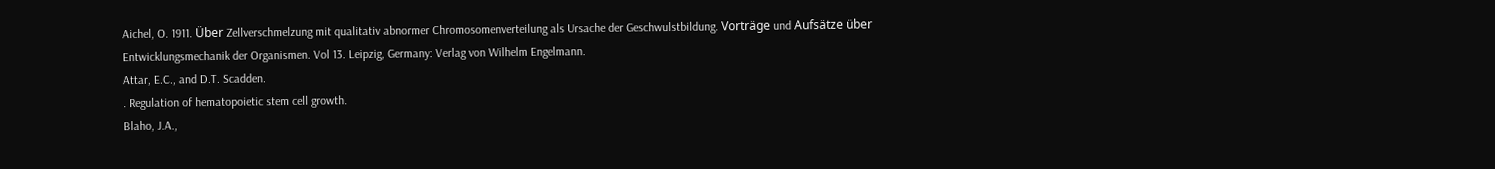Aichel, O. 1911. Über Zellverschmelzung mit qualitativ abnormer Chromosomenverteilung als Ursache der Geschwulstbildung. Vorträge und Aufsätze über Entwicklungsmechanik der Organismen. Vol 13. Leipzig, Germany: Verlag von Wilhelm Engelmann.
Attar, E.C., and D.T. Scadden.
. Regulation of hematopoietic stem cell growth.
Blaho, J.A.,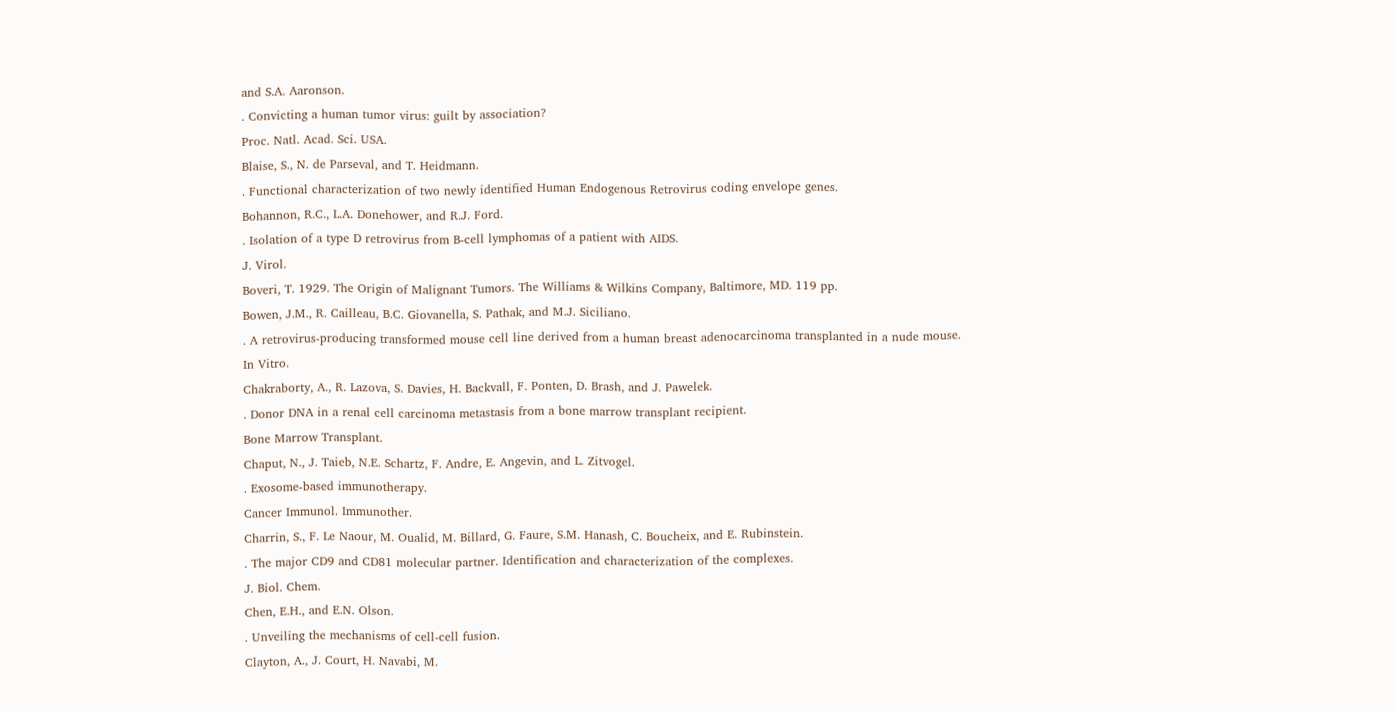and S.A. Aaronson.
. Convicting a human tumor virus: guilt by association?
Proc. Natl. Acad. Sci. USA.
Blaise, S., N. de Parseval, and T. Heidmann.
. Functional characterization of two newly identified Human Endogenous Retrovirus coding envelope genes.
Bohannon, R.C., L.A. Donehower, and R.J. Ford.
. Isolation of a type D retrovirus from B-cell lymphomas of a patient with AIDS.
J. Virol.
Boveri, T. 1929. The Origin of Malignant Tumors. The Williams & Wilkins Company, Baltimore, MD. 119 pp.
Bowen, J.M., R. Cailleau, B.C. Giovanella, S. Pathak, and M.J. Siciliano.
. A retrovirus-producing transformed mouse cell line derived from a human breast adenocarcinoma transplanted in a nude mouse.
In Vitro.
Chakraborty, A., R. Lazova, S. Davies, H. Backvall, F. Ponten, D. Brash, and J. Pawelek.
. Donor DNA in a renal cell carcinoma metastasis from a bone marrow transplant recipient.
Bone Marrow Transplant.
Chaput, N., J. Taieb, N.E. Schartz, F. Andre, E. Angevin, and L. Zitvogel.
. Exosome-based immunotherapy.
Cancer Immunol. Immunother.
Charrin, S., F. Le Naour, M. Oualid, M. Billard, G. Faure, S.M. Hanash, C. Boucheix, and E. Rubinstein.
. The major CD9 and CD81 molecular partner. Identification and characterization of the complexes.
J. Biol. Chem.
Chen, E.H., and E.N. Olson.
. Unveiling the mechanisms of cell-cell fusion.
Clayton, A., J. Court, H. Navabi, M.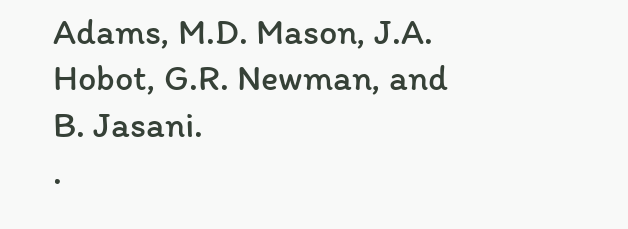Adams, M.D. Mason, J.A. Hobot, G.R. Newman, and B. Jasani.
.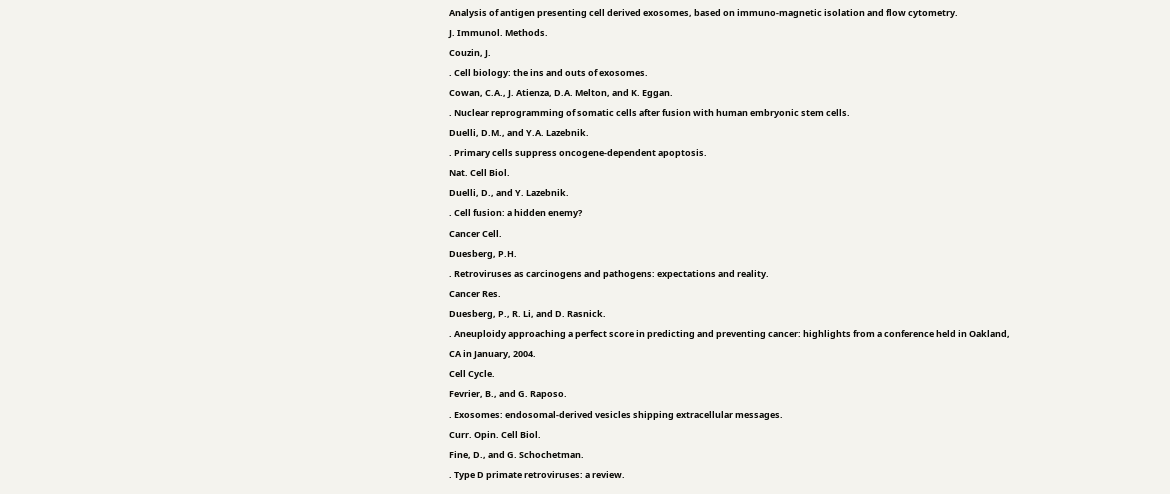Analysis of antigen presenting cell derived exosomes, based on immuno-magnetic isolation and flow cytometry.
J. Immunol. Methods.
Couzin, J.
. Cell biology: the ins and outs of exosomes.
Cowan, C.A., J. Atienza, D.A. Melton, and K. Eggan.
. Nuclear reprogramming of somatic cells after fusion with human embryonic stem cells.
Duelli, D.M., and Y.A. Lazebnik.
. Primary cells suppress oncogene-dependent apoptosis.
Nat. Cell Biol.
Duelli, D., and Y. Lazebnik.
. Cell fusion: a hidden enemy?
Cancer Cell.
Duesberg, P.H.
. Retroviruses as carcinogens and pathogens: expectations and reality.
Cancer Res.
Duesberg, P., R. Li, and D. Rasnick.
. Aneuploidy approaching a perfect score in predicting and preventing cancer: highlights from a conference held in Oakland, CA in January, 2004.
Cell Cycle.
Fevrier, B., and G. Raposo.
. Exosomes: endosomal-derived vesicles shipping extracellular messages.
Curr. Opin. Cell Biol.
Fine, D., and G. Schochetman.
. Type D primate retroviruses: a review.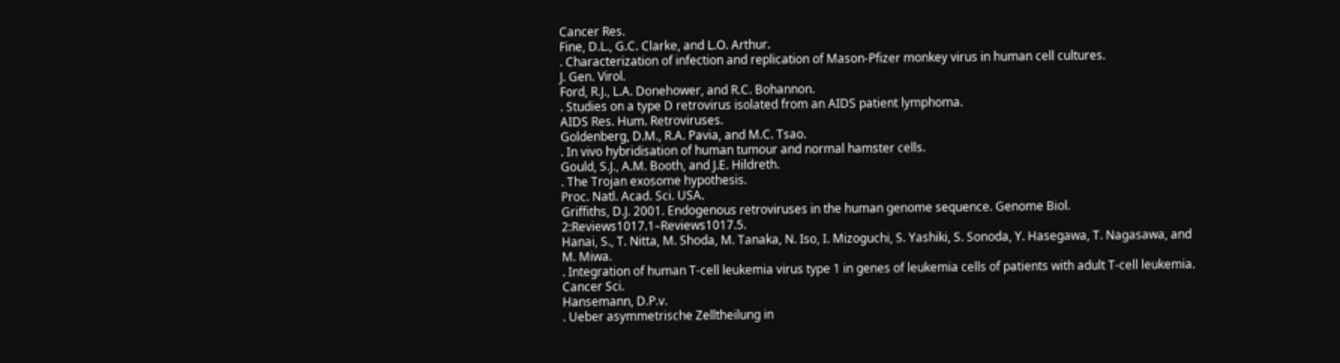Cancer Res.
Fine, D.L., G.C. Clarke, and L.O. Arthur.
. Characterization of infection and replication of Mason-Pfizer monkey virus in human cell cultures.
J. Gen. Virol.
Ford, R.J., L.A. Donehower, and R.C. Bohannon.
. Studies on a type D retrovirus isolated from an AIDS patient lymphoma.
AIDS Res. Hum. Retroviruses.
Goldenberg, D.M., R.A. Pavia, and M.C. Tsao.
. In vivo hybridisation of human tumour and normal hamster cells.
Gould, S.J., A.M. Booth, and J.E. Hildreth.
. The Trojan exosome hypothesis.
Proc. Natl. Acad. Sci. USA.
Griffiths, D.J. 2001. Endogenous retroviruses in the human genome sequence. Genome Biol. 2:Reviews1017.1–Reviews1017.5.
Hanai, S., T. Nitta, M. Shoda, M. Tanaka, N. Iso, I. Mizoguchi, S. Yashiki, S. Sonoda, Y. Hasegawa, T. Nagasawa, and M. Miwa.
. Integration of human T-cell leukemia virus type 1 in genes of leukemia cells of patients with adult T-cell leukemia.
Cancer Sci.
Hansemann, D.P.v.
. Ueber asymmetrische Zelltheilung in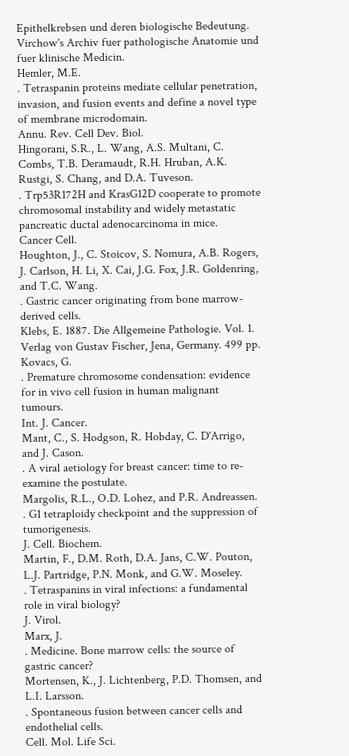Epithelkrebsen und deren biologische Bedeutung.
Virchow's Archiv fuer pathologische Anatomie und fuer klinische Medicin.
Hemler, M.E.
. Tetraspanin proteins mediate cellular penetration, invasion, and fusion events and define a novel type of membrane microdomain.
Annu. Rev. Cell Dev. Biol.
Hingorani, S.R., L. Wang, A.S. Multani, C. Combs, T.B. Deramaudt, R.H. Hruban, A.K. Rustgi, S. Chang, and D.A. Tuveson.
. Trp53R172H and KrasG12D cooperate to promote chromosomal instability and widely metastatic pancreatic ductal adenocarcinoma in mice.
Cancer Cell.
Houghton, J., C. Stoicov, S. Nomura, A.B. Rogers, J. Carlson, H. Li, X. Cai, J.G. Fox, J.R. Goldenring, and T.C. Wang.
. Gastric cancer originating from bone marrow-derived cells.
Klebs, E. 1887. Die Allgemeine Pathologie. Vol. 1. Verlag von Gustav Fischer, Jena, Germany. 499 pp.
Kovacs, G.
. Premature chromosome condensation: evidence for in vivo cell fusion in human malignant tumours.
Int. J. Cancer.
Mant, C., S. Hodgson, R. Hobday, C. D'Arrigo, and J. Cason.
. A viral aetiology for breast cancer: time to re-examine the postulate.
Margolis, R.L., O.D. Lohez, and P.R. Andreassen.
. G1 tetraploidy checkpoint and the suppression of tumorigenesis.
J. Cell. Biochem.
Martin, F., D.M. Roth, D.A. Jans, C.W. Pouton, L.J. Partridge, P.N. Monk, and G.W. Moseley.
. Tetraspanins in viral infections: a fundamental role in viral biology?
J. Virol.
Marx, J.
. Medicine. Bone marrow cells: the source of gastric cancer?
Mortensen, K., J. Lichtenberg, P.D. Thomsen, and L.I. Larsson.
. Spontaneous fusion between cancer cells and endothelial cells.
Cell. Mol. Life Sci.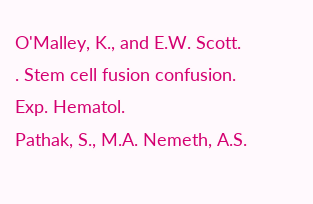O'Malley, K., and E.W. Scott.
. Stem cell fusion confusion.
Exp. Hematol.
Pathak, S., M.A. Nemeth, A.S.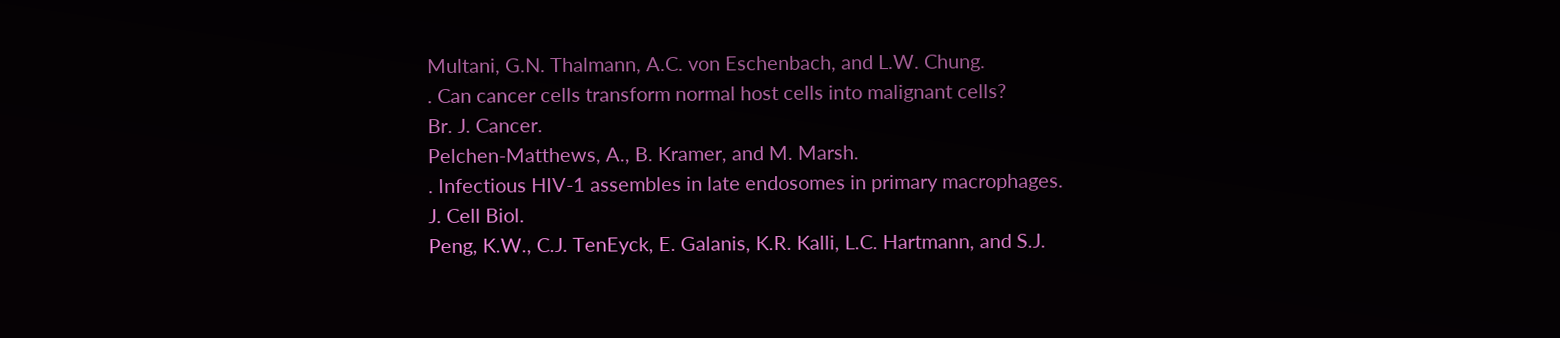Multani, G.N. Thalmann, A.C. von Eschenbach, and L.W. Chung.
. Can cancer cells transform normal host cells into malignant cells?
Br. J. Cancer.
Pelchen-Matthews, A., B. Kramer, and M. Marsh.
. Infectious HIV-1 assembles in late endosomes in primary macrophages.
J. Cell Biol.
Peng, K.W., C.J. TenEyck, E. Galanis, K.R. Kalli, L.C. Hartmann, and S.J.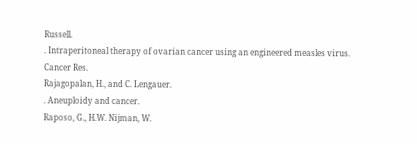Russell.
. Intraperitoneal therapy of ovarian cancer using an engineered measles virus.
Cancer Res.
Rajagopalan, H., and C. Lengauer.
. Aneuploidy and cancer.
Raposo, G., H.W. Nijman, W.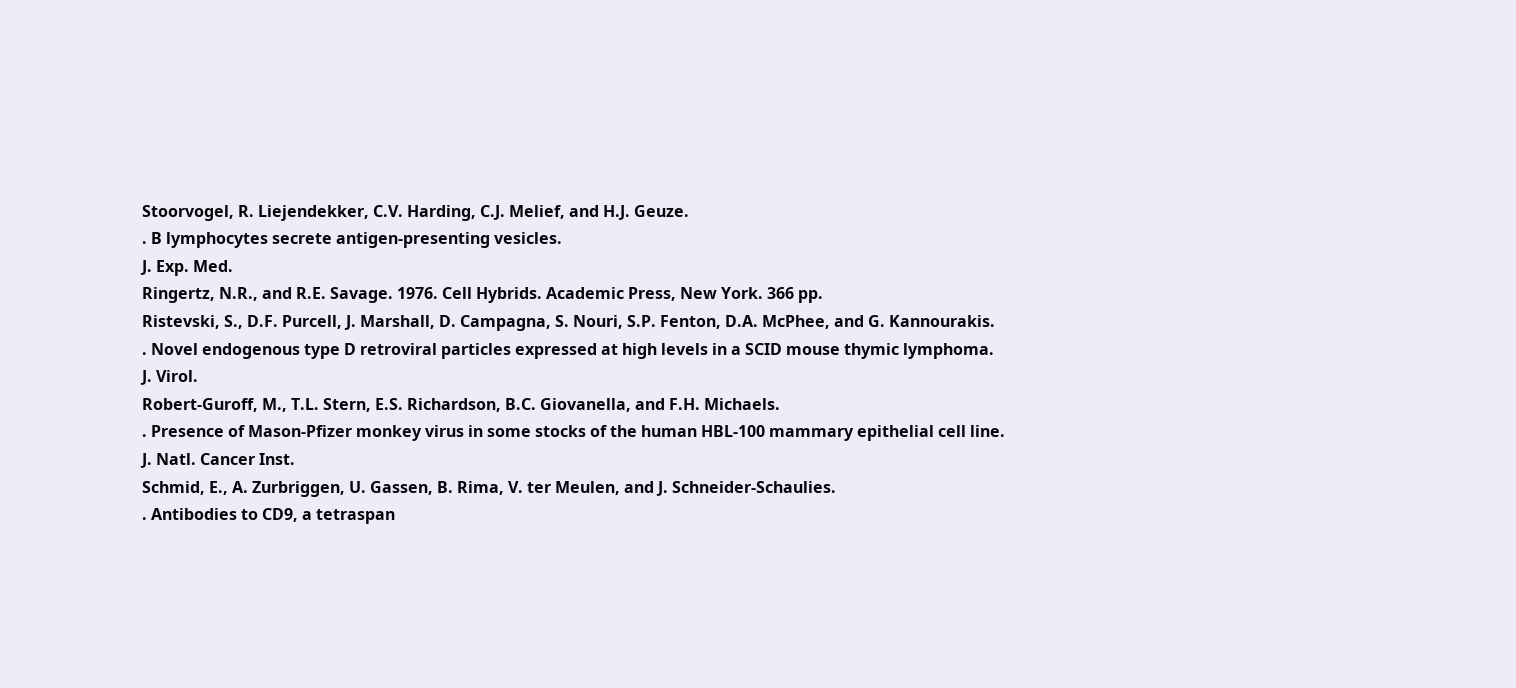Stoorvogel, R. Liejendekker, C.V. Harding, C.J. Melief, and H.J. Geuze.
. B lymphocytes secrete antigen-presenting vesicles.
J. Exp. Med.
Ringertz, N.R., and R.E. Savage. 1976. Cell Hybrids. Academic Press, New York. 366 pp.
Ristevski, S., D.F. Purcell, J. Marshall, D. Campagna, S. Nouri, S.P. Fenton, D.A. McPhee, and G. Kannourakis.
. Novel endogenous type D retroviral particles expressed at high levels in a SCID mouse thymic lymphoma.
J. Virol.
Robert-Guroff, M., T.L. Stern, E.S. Richardson, B.C. Giovanella, and F.H. Michaels.
. Presence of Mason-Pfizer monkey virus in some stocks of the human HBL-100 mammary epithelial cell line.
J. Natl. Cancer Inst.
Schmid, E., A. Zurbriggen, U. Gassen, B. Rima, V. ter Meulen, and J. Schneider-Schaulies.
. Antibodies to CD9, a tetraspan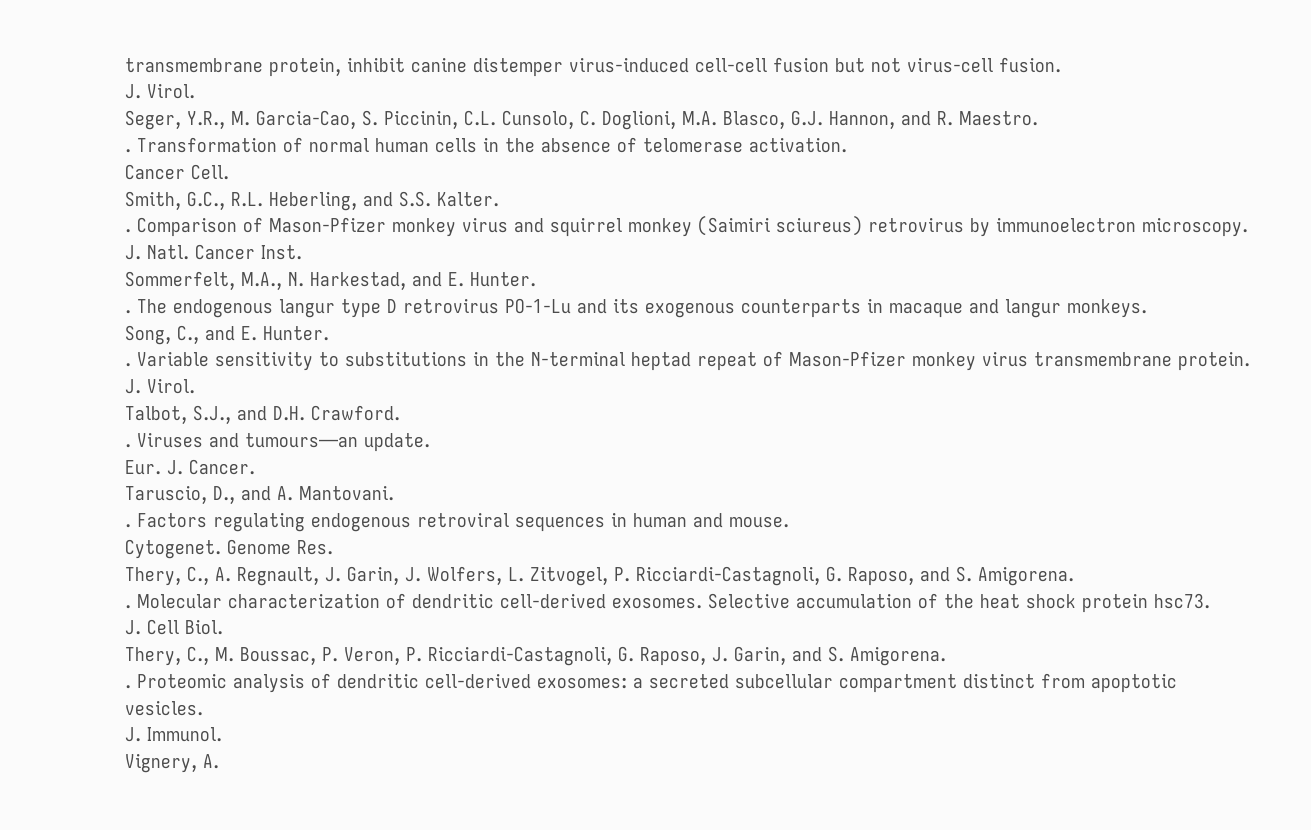transmembrane protein, inhibit canine distemper virus-induced cell-cell fusion but not virus-cell fusion.
J. Virol.
Seger, Y.R., M. Garcia-Cao, S. Piccinin, C.L. Cunsolo, C. Doglioni, M.A. Blasco, G.J. Hannon, and R. Maestro.
. Transformation of normal human cells in the absence of telomerase activation.
Cancer Cell.
Smith, G.C., R.L. Heberling, and S.S. Kalter.
. Comparison of Mason-Pfizer monkey virus and squirrel monkey (Saimiri sciureus) retrovirus by immunoelectron microscopy.
J. Natl. Cancer Inst.
Sommerfelt, M.A., N. Harkestad, and E. Hunter.
. The endogenous langur type D retrovirus PO-1-Lu and its exogenous counterparts in macaque and langur monkeys.
Song, C., and E. Hunter.
. Variable sensitivity to substitutions in the N-terminal heptad repeat of Mason-Pfizer monkey virus transmembrane protein.
J. Virol.
Talbot, S.J., and D.H. Crawford.
. Viruses and tumours—an update.
Eur. J. Cancer.
Taruscio, D., and A. Mantovani.
. Factors regulating endogenous retroviral sequences in human and mouse.
Cytogenet. Genome Res.
Thery, C., A. Regnault, J. Garin, J. Wolfers, L. Zitvogel, P. Ricciardi-Castagnoli, G. Raposo, and S. Amigorena.
. Molecular characterization of dendritic cell-derived exosomes. Selective accumulation of the heat shock protein hsc73.
J. Cell Biol.
Thery, C., M. Boussac, P. Veron, P. Ricciardi-Castagnoli, G. Raposo, J. Garin, and S. Amigorena.
. Proteomic analysis of dendritic cell-derived exosomes: a secreted subcellular compartment distinct from apoptotic vesicles.
J. Immunol.
Vignery, A.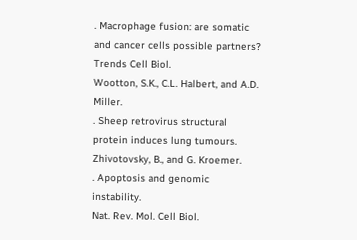. Macrophage fusion: are somatic and cancer cells possible partners?
Trends Cell Biol.
Wootton, S.K., C.L. Halbert, and A.D. Miller.
. Sheep retrovirus structural protein induces lung tumours.
Zhivotovsky, B., and G. Kroemer.
. Apoptosis and genomic instability.
Nat. Rev. Mol. Cell Biol.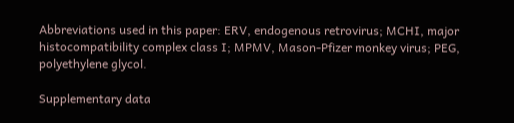Abbreviations used in this paper: ERV, endogenous retrovirus; MCHI, major histocompatibility complex class I; MPMV, Mason-Pfizer monkey virus; PEG, polyethylene glycol.

Supplementary data